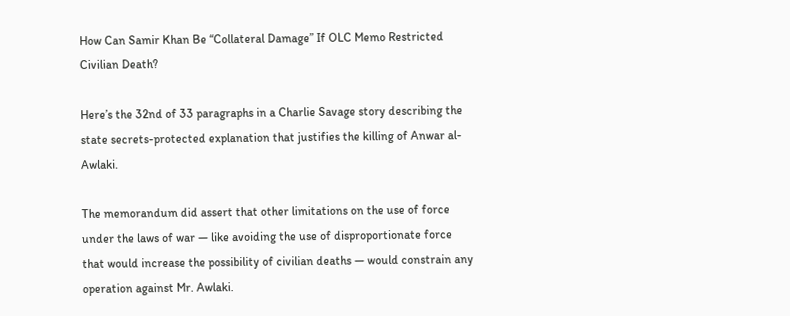How Can Samir Khan Be “Collateral Damage” If OLC Memo Restricted Civilian Death?

Here’s the 32nd of 33 paragraphs in a Charlie Savage story describing the state secrets-protected explanation that justifies the killing of Anwar al-Awlaki.

The memorandum did assert that other limitations on the use of force under the laws of war — like avoiding the use of disproportionate force that would increase the possibility of civilian deaths — would constrain any operation against Mr. Awlaki.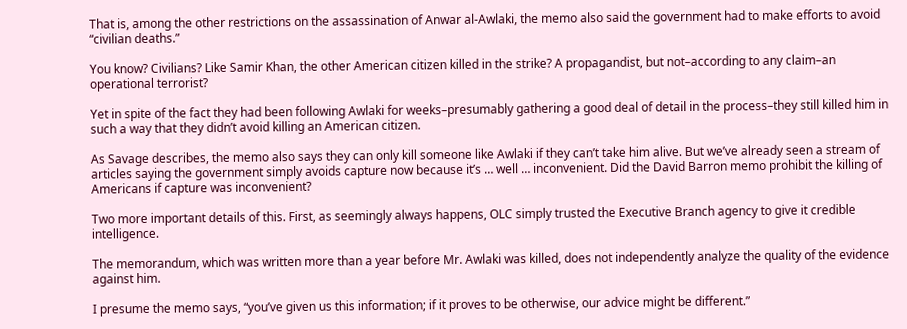That is, among the other restrictions on the assassination of Anwar al-Awlaki, the memo also said the government had to make efforts to avoid “civilian deaths.”

You know? Civilians? Like Samir Khan, the other American citizen killed in the strike? A propagandist, but not–according to any claim–an operational terrorist?

Yet in spite of the fact they had been following Awlaki for weeks–presumably gathering a good deal of detail in the process–they still killed him in such a way that they didn’t avoid killing an American citizen.

As Savage describes, the memo also says they can only kill someone like Awlaki if they can’t take him alive. But we’ve already seen a stream of articles saying the government simply avoids capture now because it’s … well … inconvenient. Did the David Barron memo prohibit the killing of Americans if capture was inconvenient?

Two more important details of this. First, as seemingly always happens, OLC simply trusted the Executive Branch agency to give it credible intelligence.

The memorandum, which was written more than a year before Mr. Awlaki was killed, does not independently analyze the quality of the evidence against him.

I presume the memo says, “you’ve given us this information; if it proves to be otherwise, our advice might be different.”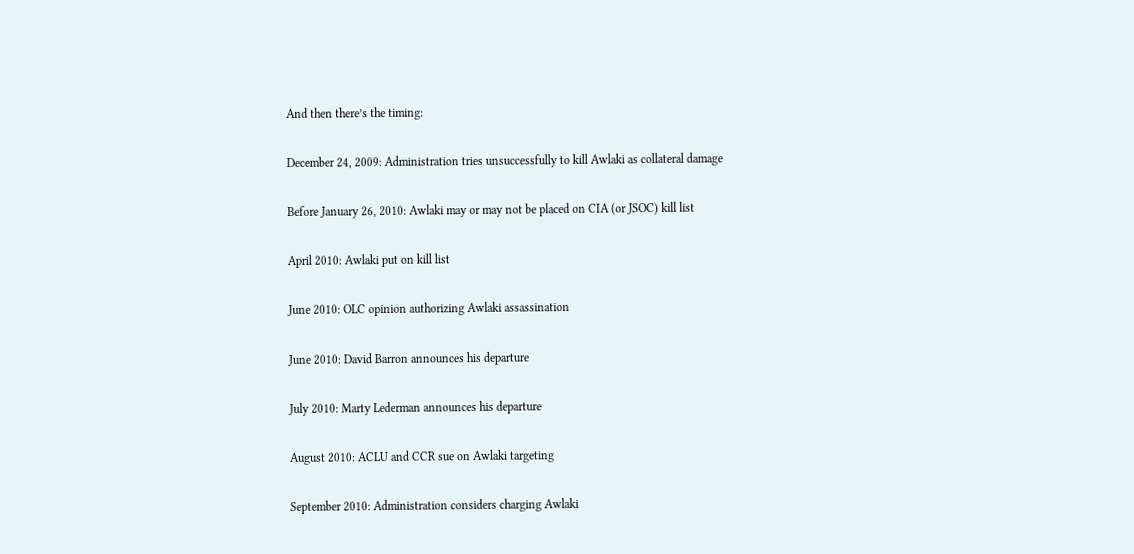And then there’s the timing:

December 24, 2009: Administration tries unsuccessfully to kill Awlaki as collateral damage

Before January 26, 2010: Awlaki may or may not be placed on CIA (or JSOC) kill list

April 2010: Awlaki put on kill list

June 2010: OLC opinion authorizing Awlaki assassination

June 2010: David Barron announces his departure

July 2010: Marty Lederman announces his departure

August 2010: ACLU and CCR sue on Awlaki targeting

September 2010: Administration considers charging Awlaki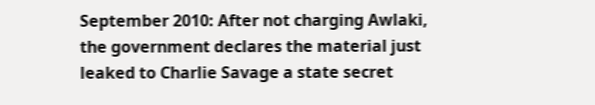September 2010: After not charging Awlaki, the government declares the material just leaked to Charlie Savage a state secret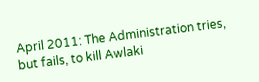April 2011: The Administration tries, but fails, to kill Awlaki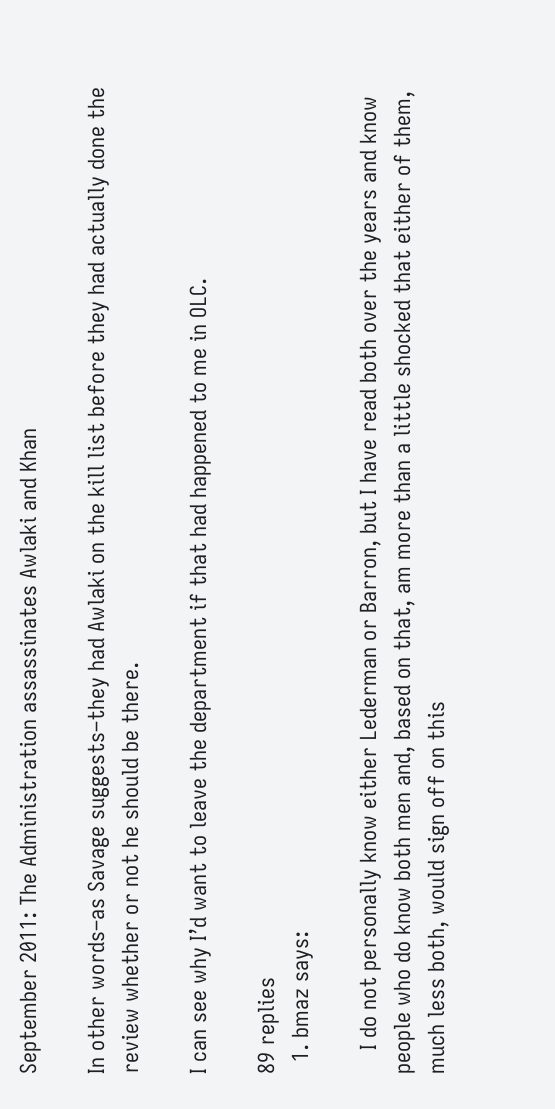September 2011: The Administration assassinates Awlaki and Khan

In other words–as Savage suggests–they had Awlaki on the kill list before they had actually done the review whether or not he should be there.

I can see why I’d want to leave the department if that had happened to me in OLC.

89 replies
  1. bmaz says:

    I do not personally know either Lederman or Barron, but I have read both over the years and know people who do know both men and, based on that, am more than a little shocked that either of them, much less both, would sign off on this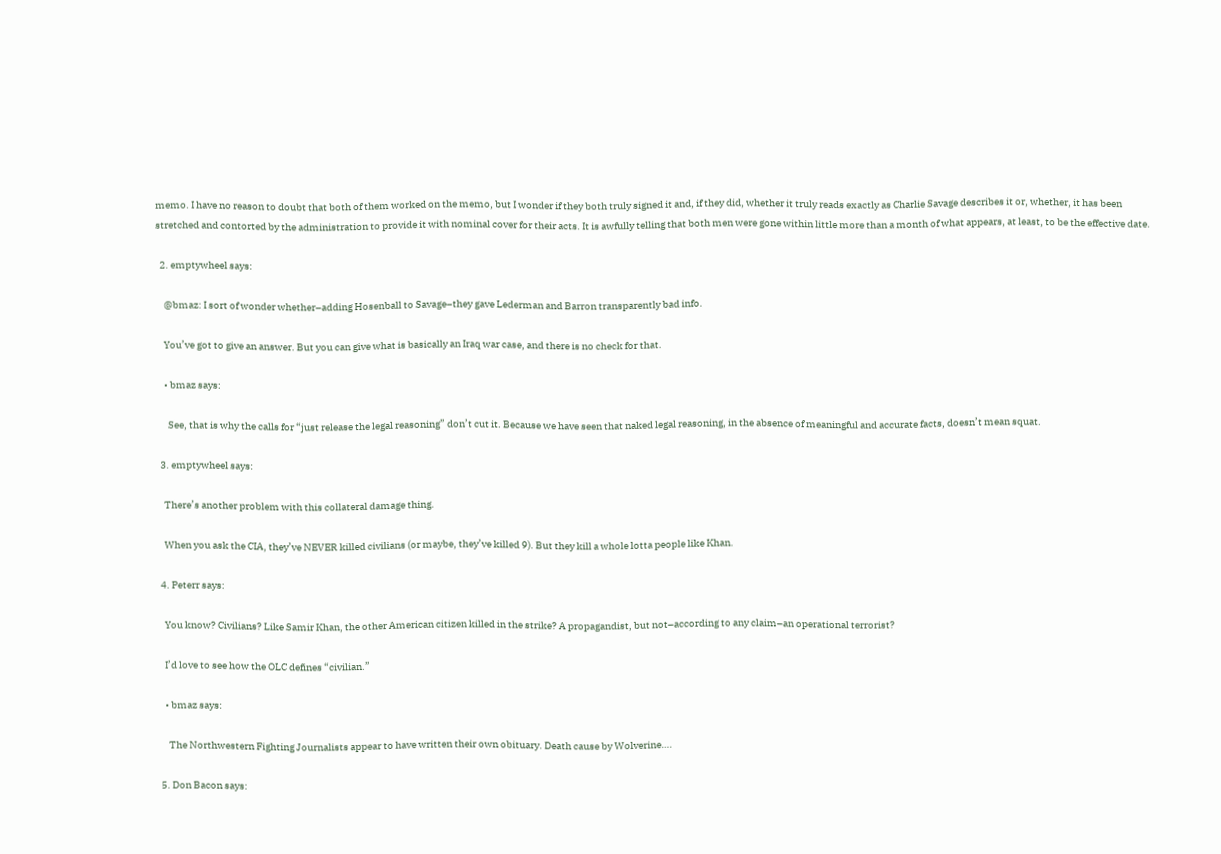memo. I have no reason to doubt that both of them worked on the memo, but I wonder if they both truly signed it and, if they did, whether it truly reads exactly as Charlie Savage describes it or, whether, it has been stretched and contorted by the administration to provide it with nominal cover for their acts. It is awfully telling that both men were gone within little more than a month of what appears, at least, to be the effective date.

  2. emptywheel says:

    @bmaz: I sort of wonder whether–adding Hosenball to Savage–they gave Lederman and Barron transparently bad info.

    You’ve got to give an answer. But you can give what is basically an Iraq war case, and there is no check for that.

    • bmaz says:

      See, that is why the calls for “just release the legal reasoning” don’t cut it. Because we have seen that naked legal reasoning, in the absence of meaningful and accurate facts, doesn’t mean squat.

  3. emptywheel says:

    There’s another problem with this collateral damage thing.

    When you ask the CIA, they’ve NEVER killed civilians (or maybe, they’ve killed 9). But they kill a whole lotta people like Khan.

  4. Peterr says:

    You know? Civilians? Like Samir Khan, the other American citizen killed in the strike? A propagandist, but not–according to any claim–an operational terrorist?

    I’d love to see how the OLC defines “civilian.”

    • bmaz says:

      The Northwestern Fighting Journalists appear to have written their own obituary. Death cause by Wolverine….

  5. Don Bacon says: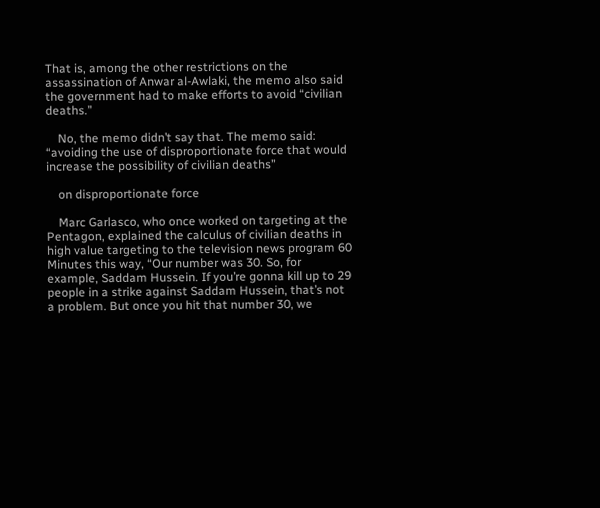That is, among the other restrictions on the assassination of Anwar al-Awlaki, the memo also said the government had to make efforts to avoid “civilian deaths.”

    No, the memo didn’t say that. The memo said: “avoiding the use of disproportionate force that would increase the possibility of civilian deaths”

    on disproportionate force

    Marc Garlasco, who once worked on targeting at the Pentagon, explained the calculus of civilian deaths in high value targeting to the television news program 60 Minutes this way, “Our number was 30. So, for example, Saddam Hussein. If you’re gonna kill up to 29 people in a strike against Saddam Hussein, that’s not a problem. But once you hit that number 30, we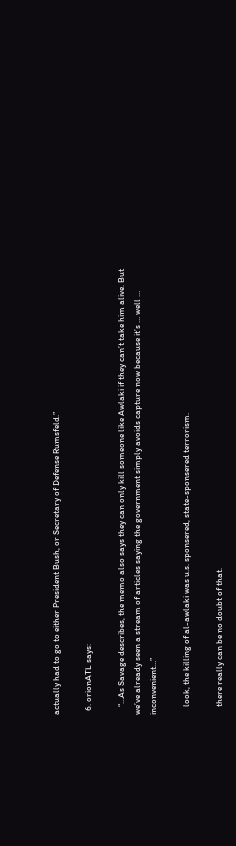actually had to go to either President Bush, or Secretary of Defense Rumsfeld.”

  6. orionATL says:

    “…As Savage describes, the memo also says they can only kill someone like Awlaki if they can’t take him alive. But we’ve already seen a stream of articles saying the government simply avoids capture now because it’s … well … inconvenient…”

    look, the killing of al-awlaki was u.s. sponsered, state-sponsered terrorism.

    there really can be no doubt of that.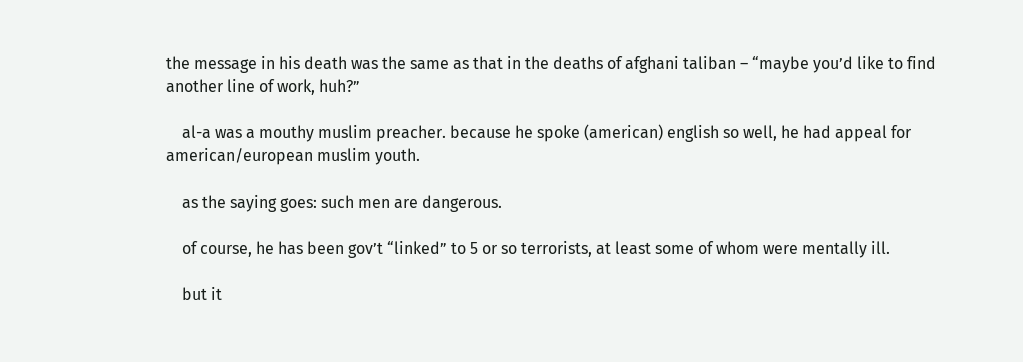the message in his death was the same as that in the deaths of afghani taliban – “maybe you’d like to find another line of work, huh?”

    al-a was a mouthy muslim preacher. because he spoke (american) english so well, he had appeal for american/european muslim youth.

    as the saying goes: such men are dangerous.

    of course, he has been gov’t “linked” to 5 or so terrorists, at least some of whom were mentally ill.

    but it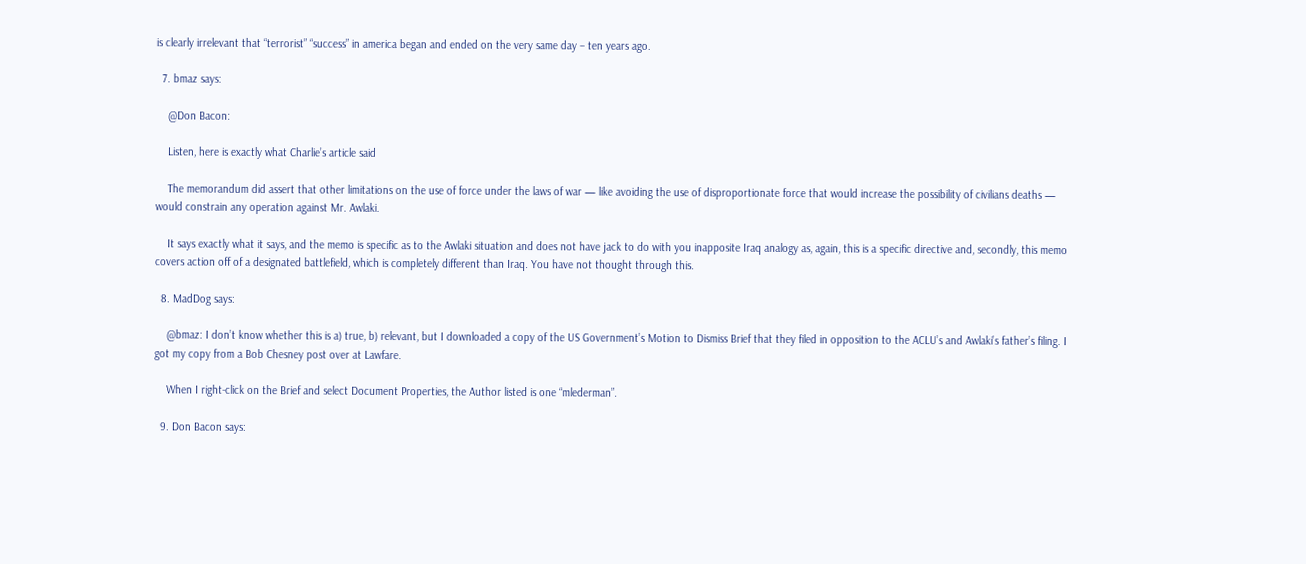is clearly irrelevant that “terrorist” “success” in america began and ended on the very same day – ten years ago.

  7. bmaz says:

    @Don Bacon:

    Listen, here is exactly what Charlie’s article said

    The memorandum did assert that other limitations on the use of force under the laws of war — like avoiding the use of disproportionate force that would increase the possibility of civilians deaths — would constrain any operation against Mr. Awlaki.

    It says exactly what it says, and the memo is specific as to the Awlaki situation and does not have jack to do with you inapposite Iraq analogy as, again, this is a specific directive and, secondly, this memo covers action off of a designated battlefield, which is completely different than Iraq. You have not thought through this.

  8. MadDog says:

    @bmaz: I don’t know whether this is a) true, b) relevant, but I downloaded a copy of the US Government’s Motion to Dismiss Brief that they filed in opposition to the ACLU’s and Awlaki’s father’s filing. I got my copy from a Bob Chesney post over at Lawfare.

    When I right-click on the Brief and select Document Properties, the Author listed is one “mlederman”.

  9. Don Bacon says: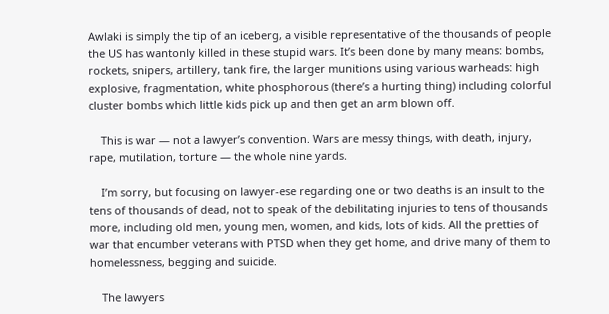Awlaki is simply the tip of an iceberg, a visible representative of the thousands of people the US has wantonly killed in these stupid wars. It’s been done by many means: bombs, rockets, snipers, artillery, tank fire, the larger munitions using various warheads: high explosive, fragmentation, white phosphorous (there’s a hurting thing) including colorful cluster bombs which little kids pick up and then get an arm blown off.

    This is war — not a lawyer’s convention. Wars are messy things, with death, injury, rape, mutilation, torture — the whole nine yards.

    I’m sorry, but focusing on lawyer-ese regarding one or two deaths is an insult to the tens of thousands of dead, not to speak of the debilitating injuries to tens of thousands more, including old men, young men, women, and kids, lots of kids. All the pretties of war that encumber veterans with PTSD when they get home, and drive many of them to homelessness, begging and suicide.

    The lawyers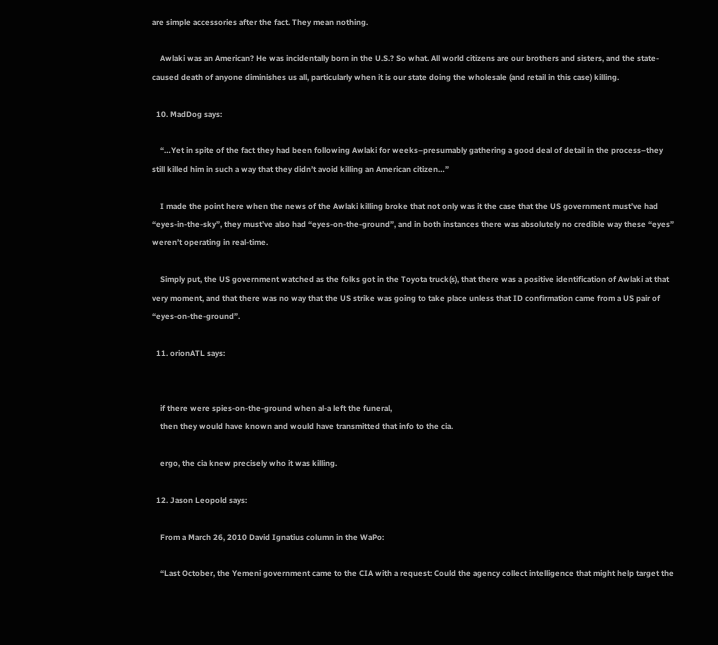are simple accessories after the fact. They mean nothing.

    Awlaki was an American? He was incidentally born in the U.S.? So what. All world citizens are our brothers and sisters, and the state-caused death of anyone diminishes us all, particularly when it is our state doing the wholesale (and retail in this case) killing.

  10. MadDog says:

    “…Yet in spite of the fact they had been following Awlaki for weeks–presumably gathering a good deal of detail in the process–they still killed him in such a way that they didn’t avoid killing an American citizen…”

    I made the point here when the news of the Awlaki killing broke that not only was it the case that the US government must’ve had “eyes-in-the-sky”, they must’ve also had “eyes-on-the-ground”, and in both instances there was absolutely no credible way these “eyes” weren’t operating in real-time.

    Simply put, the US government watched as the folks got in the Toyota truck(s), that there was a positive identification of Awlaki at that very moment, and that there was no way that the US strike was going to take place unless that ID confirmation came from a US pair of “eyes-on-the-ground”.

  11. orionATL says:


    if there were spies-on-the-ground when al-a left the funeral,
    then they would have known and would have transmitted that info to the cia.

    ergo, the cia knew precisely who it was killing.

  12. Jason Leopold says:

    From a March 26, 2010 David Ignatius column in the WaPo:

    “Last October, the Yemeni government came to the CIA with a request: Could the agency collect intelligence that might help target the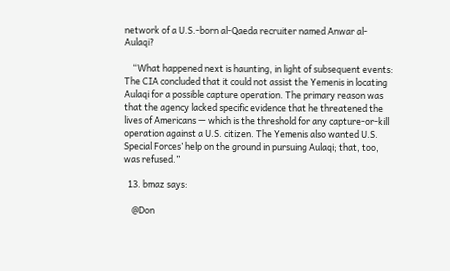network of a U.S.-born al-Qaeda recruiter named Anwar al-Aulaqi?

    “What happened next is haunting, in light of subsequent events: The CIA concluded that it could not assist the Yemenis in locating Aulaqi for a possible capture operation. The primary reason was that the agency lacked specific evidence that he threatened the lives of Americans — which is the threshold for any capture-or-kill operation against a U.S. citizen. The Yemenis also wanted U.S. Special Forces’ help on the ground in pursuing Aulaqi; that, too, was refused.”

  13. bmaz says:

    @Don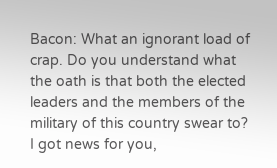Bacon: What an ignorant load of crap. Do you understand what the oath is that both the elected leaders and the members of the military of this country swear to? I got news for you,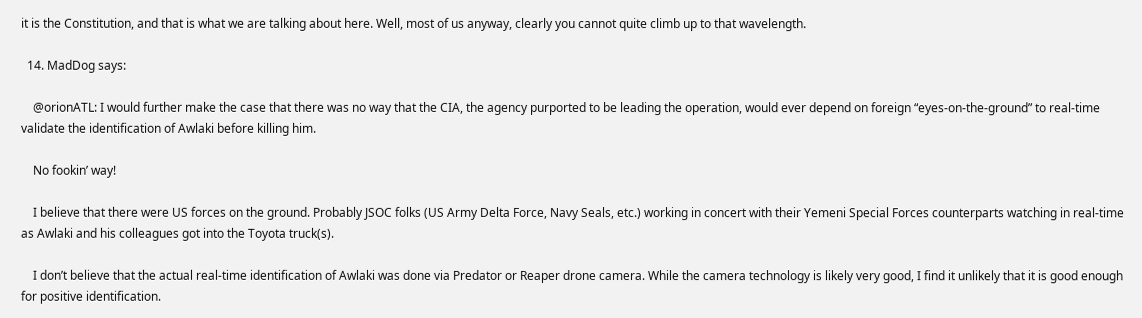it is the Constitution, and that is what we are talking about here. Well, most of us anyway, clearly you cannot quite climb up to that wavelength.

  14. MadDog says:

    @orionATL: I would further make the case that there was no way that the CIA, the agency purported to be leading the operation, would ever depend on foreign “eyes-on-the-ground” to real-time validate the identification of Awlaki before killing him.

    No fookin’ way!

    I believe that there were US forces on the ground. Probably JSOC folks (US Army Delta Force, Navy Seals, etc.) working in concert with their Yemeni Special Forces counterparts watching in real-time as Awlaki and his colleagues got into the Toyota truck(s).

    I don’t believe that the actual real-time identification of Awlaki was done via Predator or Reaper drone camera. While the camera technology is likely very good, I find it unlikely that it is good enough for positive identification.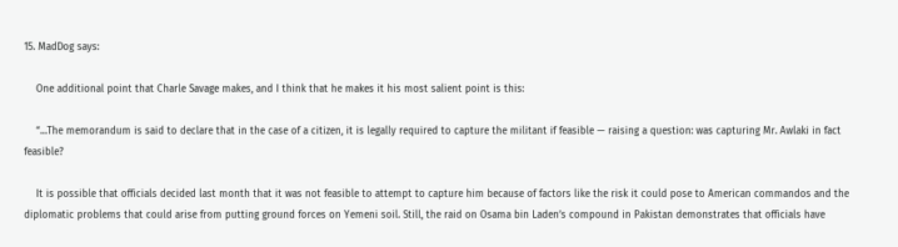15. MadDog says:

    One additional point that Charle Savage makes, and I think that he makes it his most salient point is this:

    “…The memorandum is said to declare that in the case of a citizen, it is legally required to capture the militant if feasible — raising a question: was capturing Mr. Awlaki in fact feasible?

    It is possible that officials decided last month that it was not feasible to attempt to capture him because of factors like the risk it could pose to American commandos and the diplomatic problems that could arise from putting ground forces on Yemeni soil. Still, the raid on Osama bin Laden’s compound in Pakistan demonstrates that officials have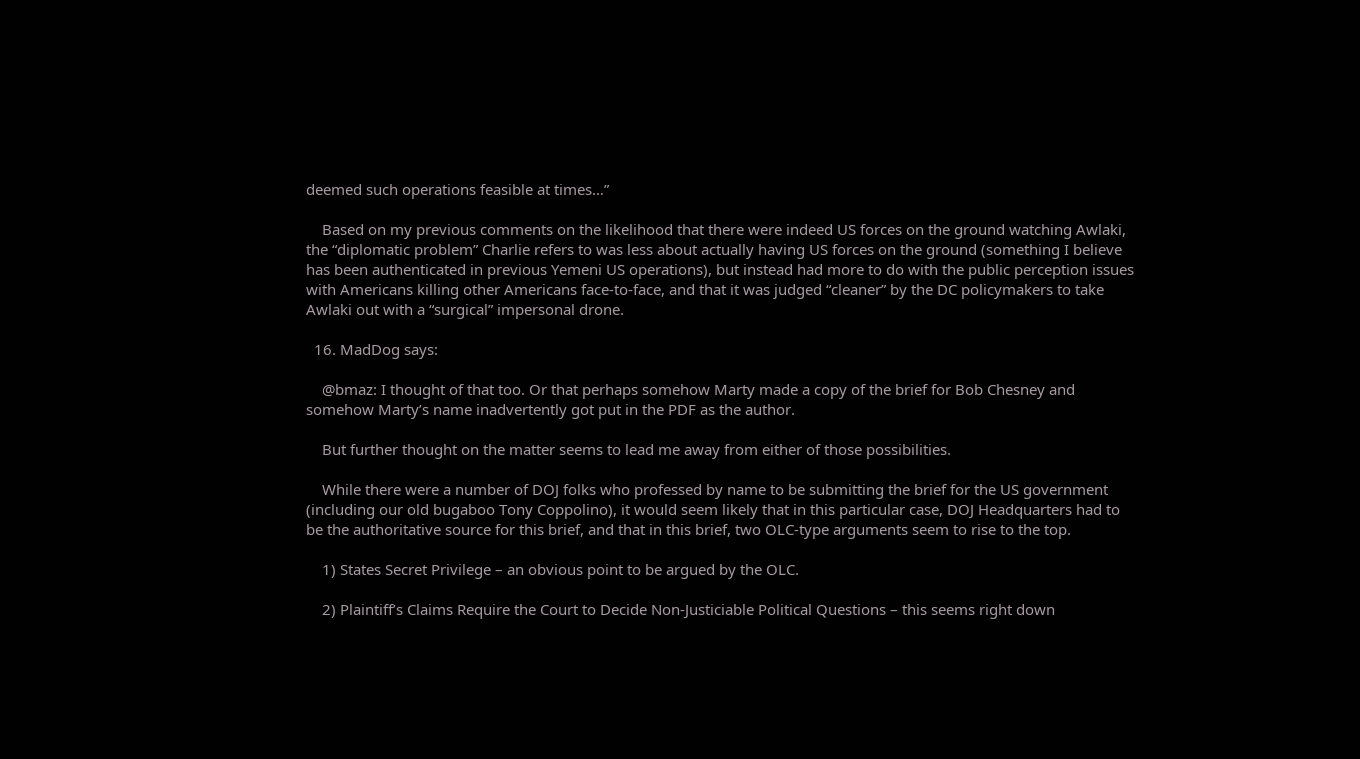deemed such operations feasible at times…”

    Based on my previous comments on the likelihood that there were indeed US forces on the ground watching Awlaki, the “diplomatic problem” Charlie refers to was less about actually having US forces on the ground (something I believe has been authenticated in previous Yemeni US operations), but instead had more to do with the public perception issues with Americans killing other Americans face-to-face, and that it was judged “cleaner” by the DC policymakers to take Awlaki out with a “surgical” impersonal drone.

  16. MadDog says:

    @bmaz: I thought of that too. Or that perhaps somehow Marty made a copy of the brief for Bob Chesney and somehow Marty’s name inadvertently got put in the PDF as the author.

    But further thought on the matter seems to lead me away from either of those possibilities.

    While there were a number of DOJ folks who professed by name to be submitting the brief for the US government (including our old bugaboo Tony Coppolino), it would seem likely that in this particular case, DOJ Headquarters had to be the authoritative source for this brief, and that in this brief, two OLC-type arguments seem to rise to the top.

    1) States Secret Privilege – an obvious point to be argued by the OLC.

    2) Plaintiff’s Claims Require the Court to Decide Non-Justiciable Political Questions – this seems right down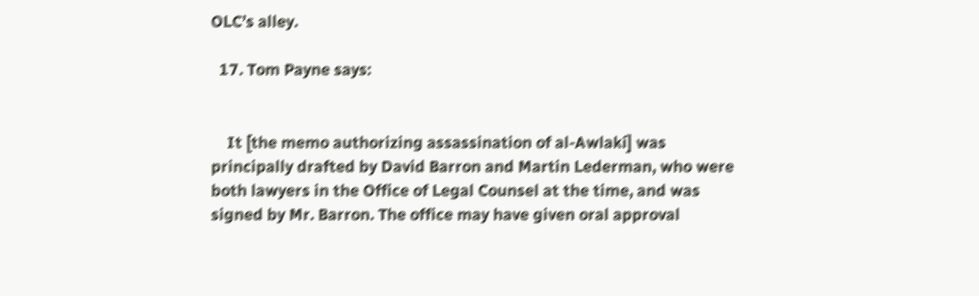OLC’s alley.

  17. Tom Payne says:


    It [the memo authorizing assassination of al-Awlaki] was principally drafted by David Barron and Martin Lederman, who were both lawyers in the Office of Legal Counsel at the time, and was signed by Mr. Barron. The office may have given oral approval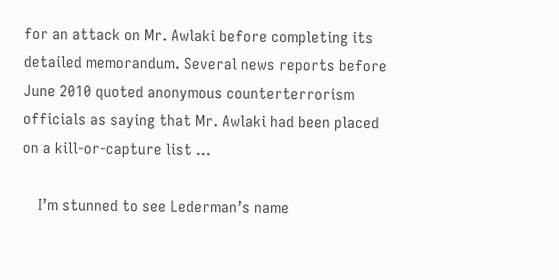for an attack on Mr. Awlaki before completing its detailed memorandum. Several news reports before June 2010 quoted anonymous counterterrorism officials as saying that Mr. Awlaki had been placed on a kill-or-capture list …

    I’m stunned to see Lederman’s name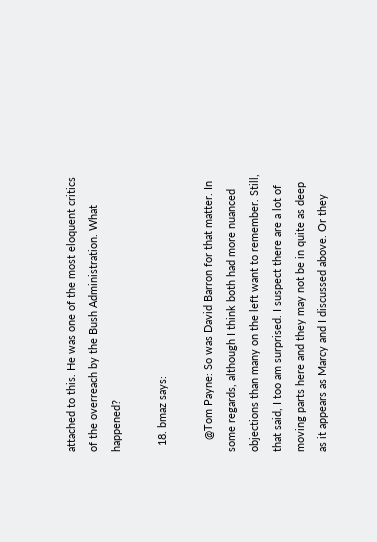attached to this. He was one of the most eloquent critics of the overreach by the Bush Administration. What happened?

  18. bmaz says:

    @Tom Payne: So was David Barron for that matter. In some regards, although I think both had more nuanced objections than many on the left want to remember. Still, that said, I too am surprised. I suspect there are a lot of moving parts here and they may not be in quite as deep as it appears as Marcy and I discussed above. Or they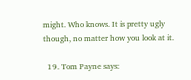might. Who knows. It is pretty ugly though, no matter how you look at it.

  19. Tom Payne says: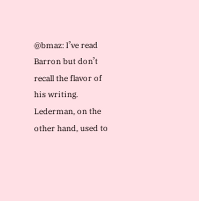@bmaz: I’ve read Barron but don’t recall the flavor of his writing. Lederman, on the other hand, used to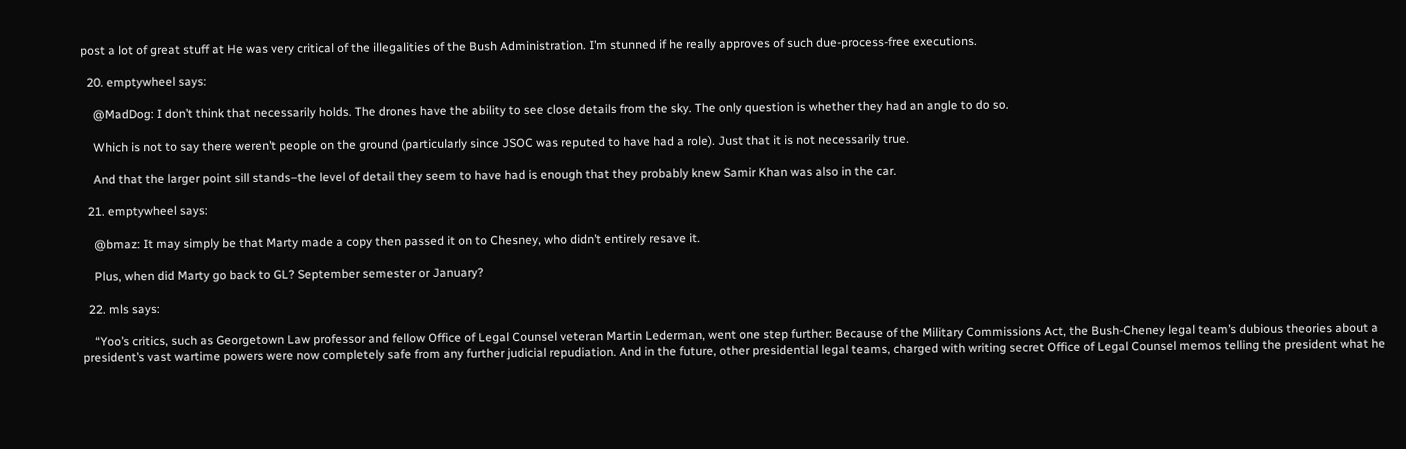post a lot of great stuff at He was very critical of the illegalities of the Bush Administration. I’m stunned if he really approves of such due-process-free executions.

  20. emptywheel says:

    @MadDog: I don’t think that necessarily holds. The drones have the ability to see close details from the sky. The only question is whether they had an angle to do so.

    Which is not to say there weren’t people on the ground (particularly since JSOC was reputed to have had a role). Just that it is not necessarily true.

    And that the larger point sill stands–the level of detail they seem to have had is enough that they probably knew Samir Khan was also in the car.

  21. emptywheel says:

    @bmaz: It may simply be that Marty made a copy then passed it on to Chesney, who didn’t entirely resave it.

    Plus, when did Marty go back to GL? September semester or January?

  22. mls says:

    “Yoo’s critics, such as Georgetown Law professor and fellow Office of Legal Counsel veteran Martin Lederman, went one step further: Because of the Military Commissions Act, the Bush-Cheney legal team’s dubious theories about a president’s vast wartime powers were now completely safe from any further judicial repudiation. And in the future, other presidential legal teams, charged with writing secret Office of Legal Counsel memos telling the president what he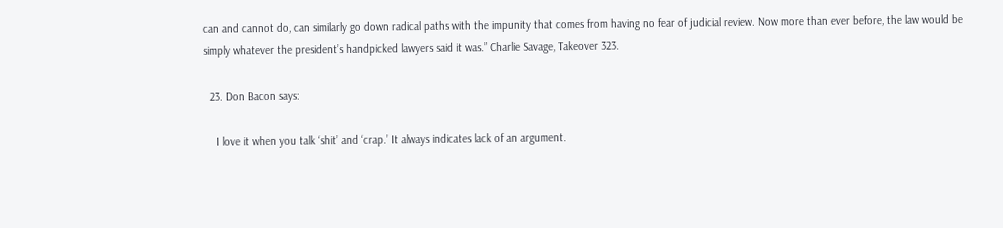can and cannot do, can similarly go down radical paths with the impunity that comes from having no fear of judicial review. Now more than ever before, the law would be simply whatever the president’s handpicked lawyers said it was.” Charlie Savage, Takeover 323.

  23. Don Bacon says:

    I love it when you talk ‘shit’ and ‘crap.’ It always indicates lack of an argument.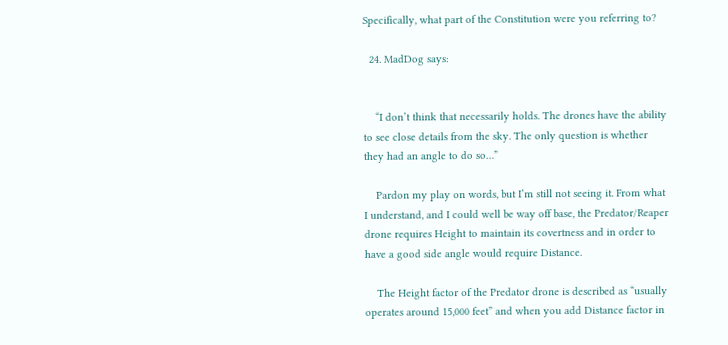Specifically, what part of the Constitution were you referring to?

  24. MadDog says:


    “I don’t think that necessarily holds. The drones have the ability to see close details from the sky. The only question is whether they had an angle to do so…”

    Pardon my play on words, but I’m still not seeing it. From what I understand, and I could well be way off base, the Predator/Reaper drone requires Height to maintain its covertness and in order to have a good side angle would require Distance.

    The Height factor of the Predator drone is described as “usually operates around 15,000 feet” and when you add Distance factor in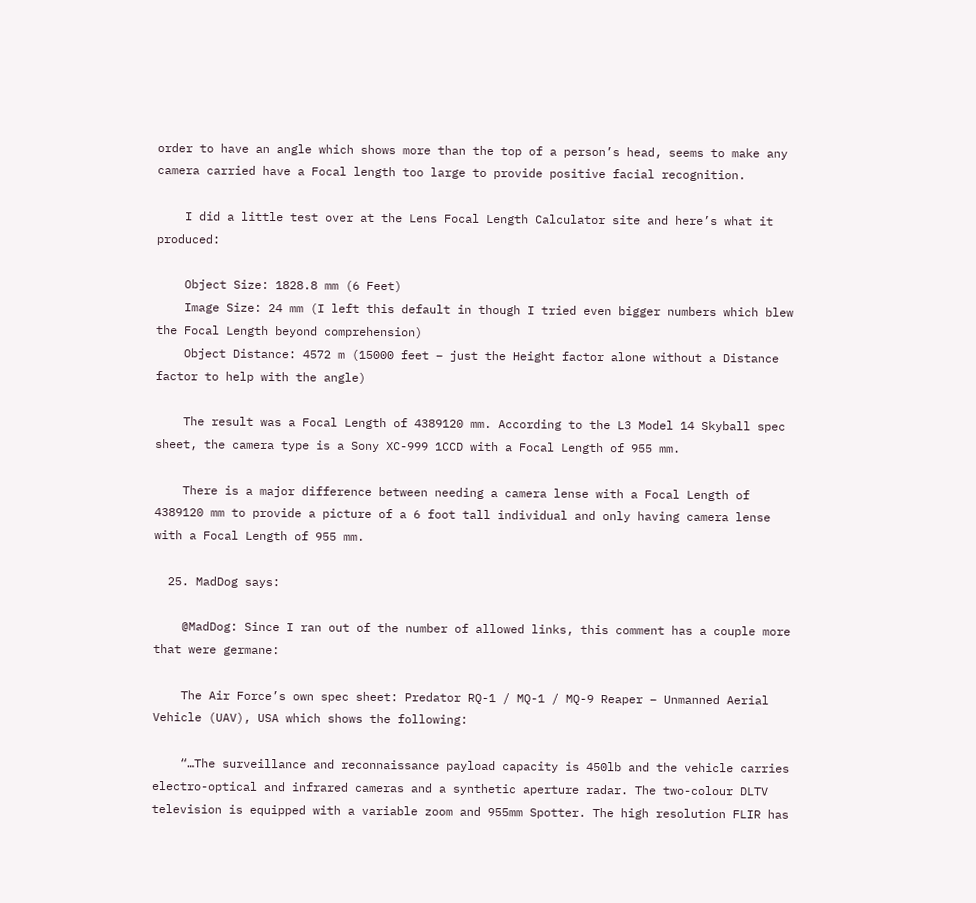order to have an angle which shows more than the top of a person’s head, seems to make any camera carried have a Focal length too large to provide positive facial recognition.

    I did a little test over at the Lens Focal Length Calculator site and here’s what it produced:

    Object Size: 1828.8 mm (6 Feet)
    Image Size: 24 mm (I left this default in though I tried even bigger numbers which blew the Focal Length beyond comprehension)
    Object Distance: 4572 m (15000 feet – just the Height factor alone without a Distance factor to help with the angle)

    The result was a Focal Length of 4389120 mm. According to the L3 Model 14 Skyball spec sheet, the camera type is a Sony XC-999 1CCD with a Focal Length of 955 mm.

    There is a major difference between needing a camera lense with a Focal Length of 4389120 mm to provide a picture of a 6 foot tall individual and only having camera lense with a Focal Length of 955 mm.

  25. MadDog says:

    @MadDog: Since I ran out of the number of allowed links, this comment has a couple more that were germane:

    The Air Force’s own spec sheet: Predator RQ-1 / MQ-1 / MQ-9 Reaper – Unmanned Aerial Vehicle (UAV), USA which shows the following:

    “…The surveillance and reconnaissance payload capacity is 450lb and the vehicle carries electro-optical and infrared cameras and a synthetic aperture radar. The two-colour DLTV television is equipped with a variable zoom and 955mm Spotter. The high resolution FLIR has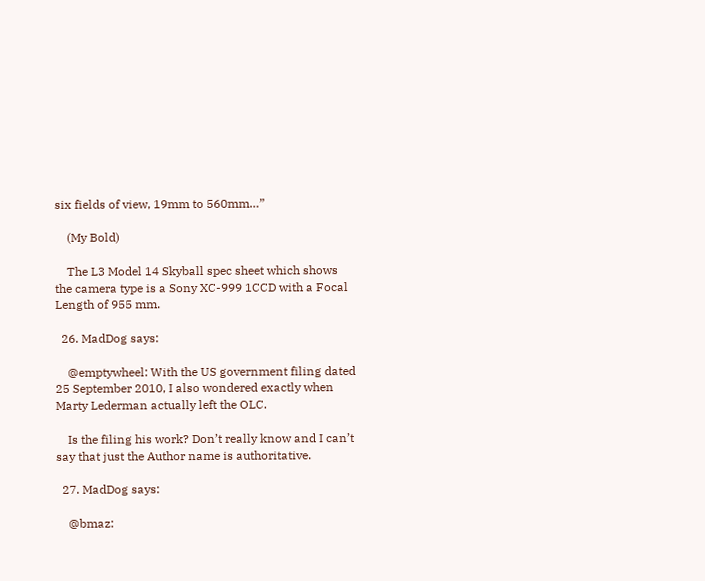six fields of view, 19mm to 560mm…”

    (My Bold)

    The L3 Model 14 Skyball spec sheet which shows the camera type is a Sony XC-999 1CCD with a Focal Length of 955 mm.

  26. MadDog says:

    @emptywheel: With the US government filing dated 25 September 2010, I also wondered exactly when Marty Lederman actually left the OLC.

    Is the filing his work? Don’t really know and I can’t say that just the Author name is authoritative.

  27. MadDog says:

    @bmaz: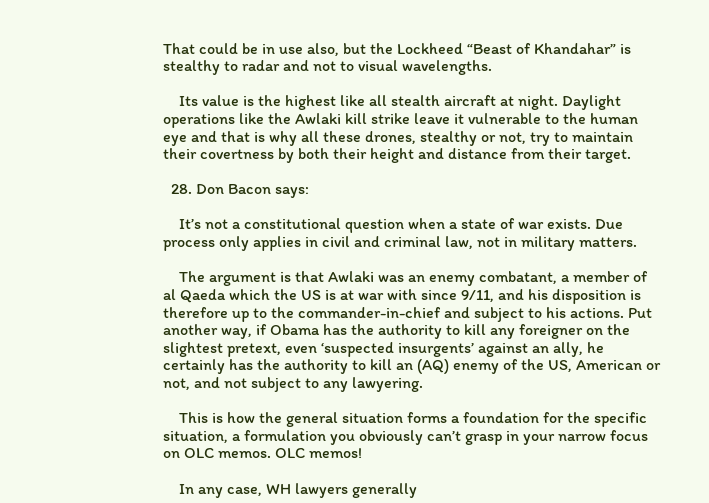That could be in use also, but the Lockheed “Beast of Khandahar” is stealthy to radar and not to visual wavelengths.

    Its value is the highest like all stealth aircraft at night. Daylight operations like the Awlaki kill strike leave it vulnerable to the human eye and that is why all these drones, stealthy or not, try to maintain their covertness by both their height and distance from their target.

  28. Don Bacon says:

    It’s not a constitutional question when a state of war exists. Due process only applies in civil and criminal law, not in military matters.

    The argument is that Awlaki was an enemy combatant, a member of al Qaeda which the US is at war with since 9/11, and his disposition is therefore up to the commander-in-chief and subject to his actions. Put another way, if Obama has the authority to kill any foreigner on the slightest pretext, even ‘suspected insurgents’ against an ally, he certainly has the authority to kill an (AQ) enemy of the US, American or not, and not subject to any lawyering.

    This is how the general situation forms a foundation for the specific situation, a formulation you obviously can’t grasp in your narrow focus on OLC memos. OLC memos!

    In any case, WH lawyers generally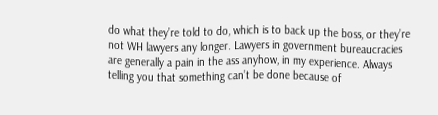do what they’re told to do, which is to back up the boss, or they’re not WH lawyers any longer. Lawyers in government bureaucracies are generally a pain in the ass anyhow, in my experience. Always telling you that something can’t be done because of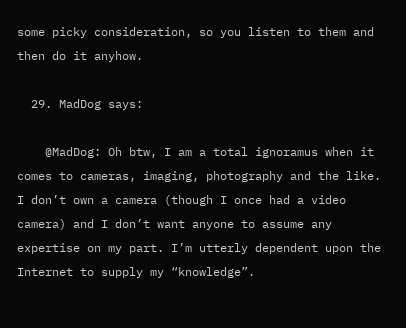some picky consideration, so you listen to them and then do it anyhow.

  29. MadDog says:

    @MadDog: Oh btw, I am a total ignoramus when it comes to cameras, imaging, photography and the like. I don’t own a camera (though I once had a video camera) and I don’t want anyone to assume any expertise on my part. I’m utterly dependent upon the Internet to supply my “knowledge”.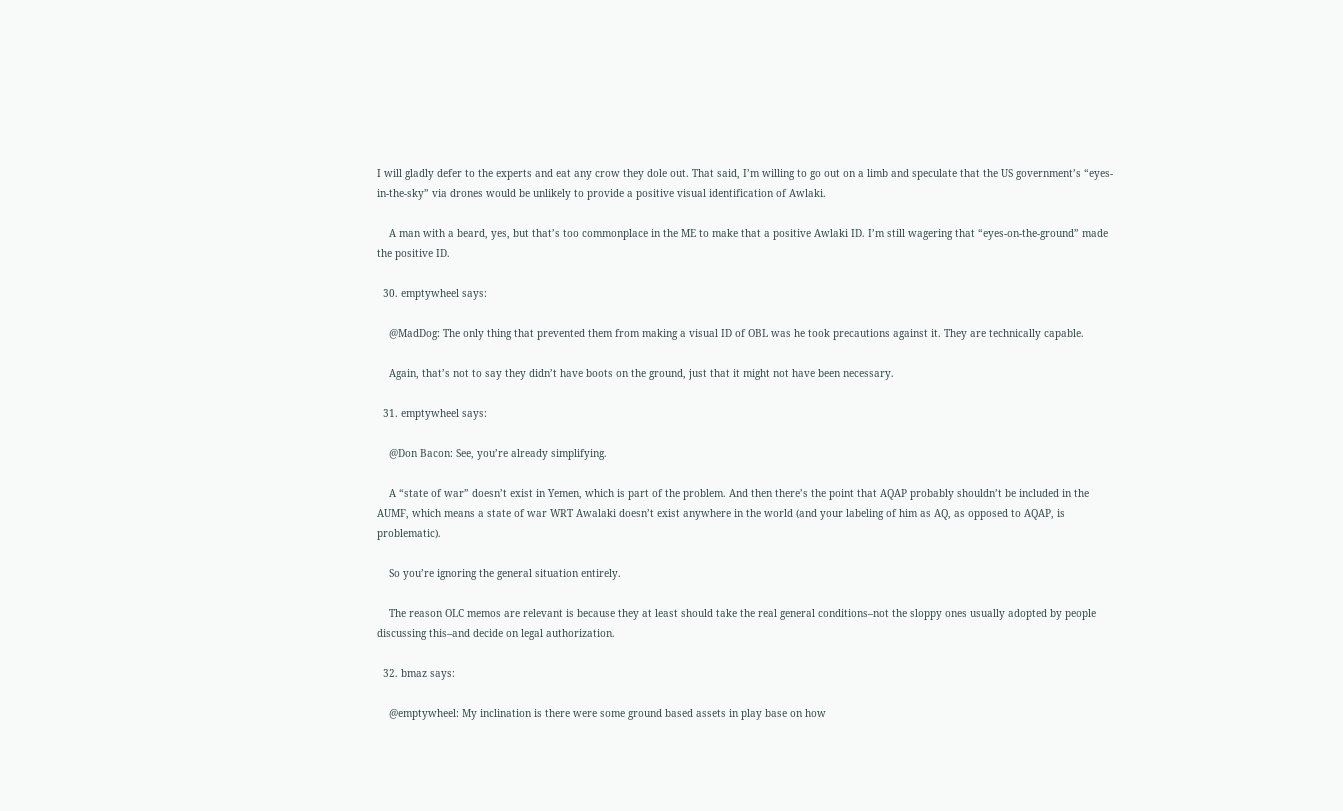I will gladly defer to the experts and eat any crow they dole out. That said, I’m willing to go out on a limb and speculate that the US government’s “eyes-in-the-sky” via drones would be unlikely to provide a positive visual identification of Awlaki.

    A man with a beard, yes, but that’s too commonplace in the ME to make that a positive Awlaki ID. I’m still wagering that “eyes-on-the-ground” made the positive ID.

  30. emptywheel says:

    @MadDog: The only thing that prevented them from making a visual ID of OBL was he took precautions against it. They are technically capable.

    Again, that’s not to say they didn’t have boots on the ground, just that it might not have been necessary.

  31. emptywheel says:

    @Don Bacon: See, you’re already simplifying.

    A “state of war” doesn’t exist in Yemen, which is part of the problem. And then there’s the point that AQAP probably shouldn’t be included in the AUMF, which means a state of war WRT Awalaki doesn’t exist anywhere in the world (and your labeling of him as AQ, as opposed to AQAP, is problematic).

    So you’re ignoring the general situation entirely.

    The reason OLC memos are relevant is because they at least should take the real general conditions–not the sloppy ones usually adopted by people discussing this–and decide on legal authorization.

  32. bmaz says:

    @emptywheel: My inclination is there were some ground based assets in play base on how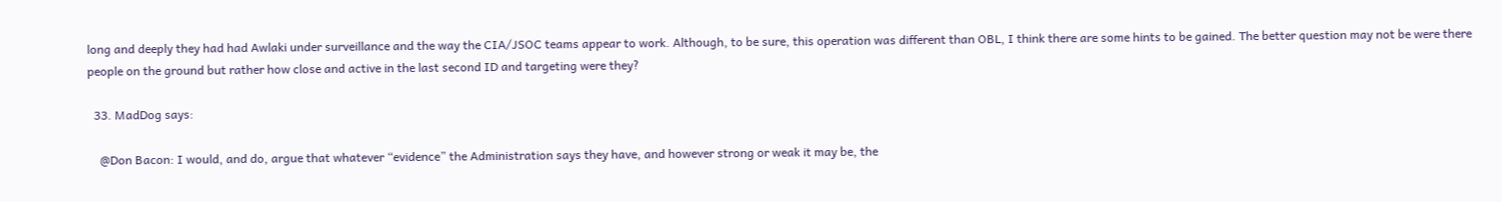long and deeply they had had Awlaki under surveillance and the way the CIA/JSOC teams appear to work. Although, to be sure, this operation was different than OBL, I think there are some hints to be gained. The better question may not be were there people on the ground but rather how close and active in the last second ID and targeting were they?

  33. MadDog says:

    @Don Bacon: I would, and do, argue that whatever “evidence” the Administration says they have, and however strong or weak it may be, the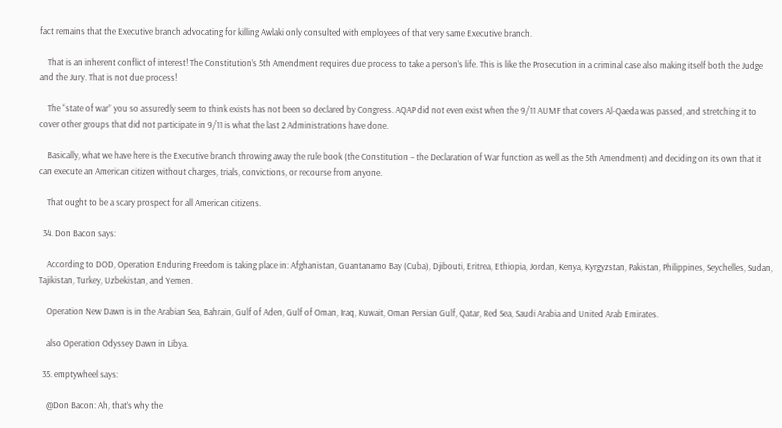fact remains that the Executive branch advocating for killing Awlaki only consulted with employees of that very same Executive branch.

    That is an inherent conflict of interest! The Constitution’s 5th Amendment requires due process to take a person’s life. This is like the Prosecution in a criminal case also making itself both the Judge and the Jury. That is not due process!

    The “state of war” you so assuredly seem to think exists has not been so declared by Congress. AQAP did not even exist when the 9/11 AUMF that covers Al-Qaeda was passed, and stretching it to cover other groups that did not participate in 9/11 is what the last 2 Administrations have done.

    Basically, what we have here is the Executive branch throwing away the rule book (the Constitution – the Declaration of War function as well as the 5th Amendment) and deciding on its own that it can execute an American citizen without charges, trials, convictions, or recourse from anyone.

    That ought to be a scary prospect for all American citizens.

  34. Don Bacon says:

    According to DOD, Operation Enduring Freedom is taking place in: Afghanistan, Guantanamo Bay (Cuba), Djibouti, Eritrea, Ethiopia, Jordan, Kenya, Kyrgyzstan, Pakistan, Philippines, Seychelles, Sudan, Tajikistan, Turkey, Uzbekistan, and Yemen.

    Operation New Dawn is in the Arabian Sea, Bahrain, Gulf of Aden, Gulf of Oman, Iraq, Kuwait, Oman Persian Gulf, Qatar, Red Sea, Saudi Arabia and United Arab Emirates.

    also Operation Odyssey Dawn in Libya.

  35. emptywheel says:

    @Don Bacon: Ah, that’s why the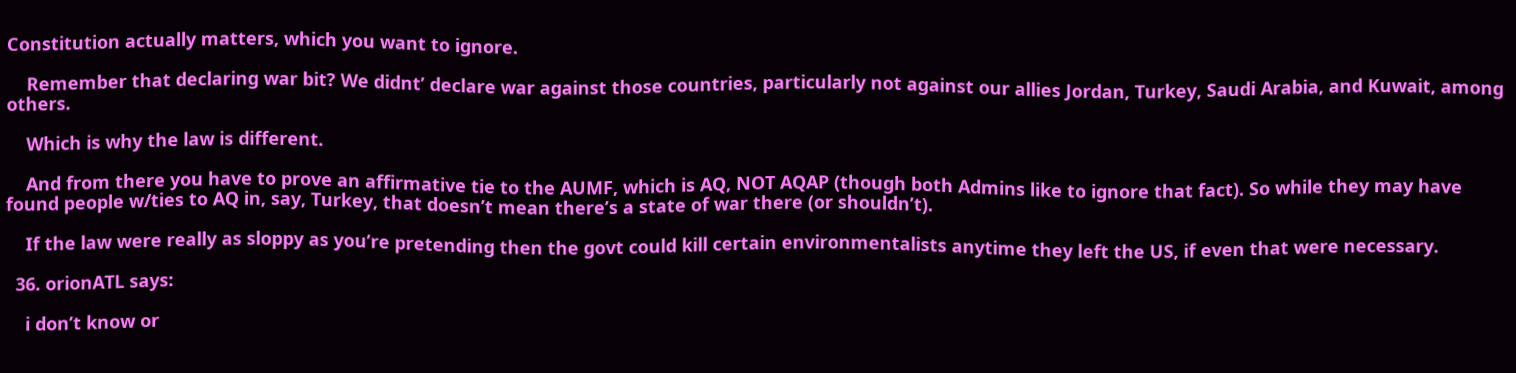Constitution actually matters, which you want to ignore.

    Remember that declaring war bit? We didnt’ declare war against those countries, particularly not against our allies Jordan, Turkey, Saudi Arabia, and Kuwait, among others.

    Which is why the law is different.

    And from there you have to prove an affirmative tie to the AUMF, which is AQ, NOT AQAP (though both Admins like to ignore that fact). So while they may have found people w/ties to AQ in, say, Turkey, that doesn’t mean there’s a state of war there (or shouldn’t).

    If the law were really as sloppy as you’re pretending then the govt could kill certain environmentalists anytime they left the US, if even that were necessary.

  36. orionATL says:

    i don’t know or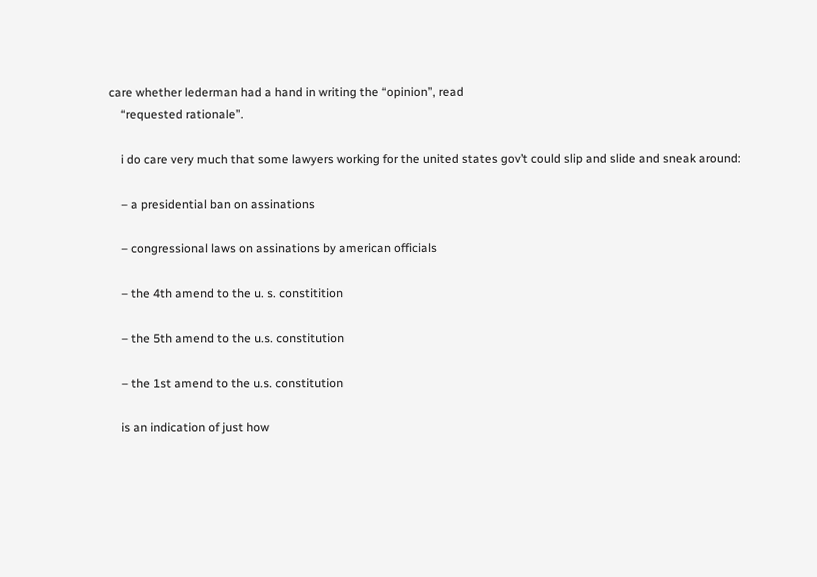care whether lederman had a hand in writing the “opinion”, read
    “requested rationale”.

    i do care very much that some lawyers working for the united states gov’t could slip and slide and sneak around:

    – a presidential ban on assinations

    – congressional laws on assinations by american officials

    – the 4th amend to the u. s. constitition

    – the 5th amend to the u.s. constitution

    – the 1st amend to the u.s. constitution

    is an indication of just how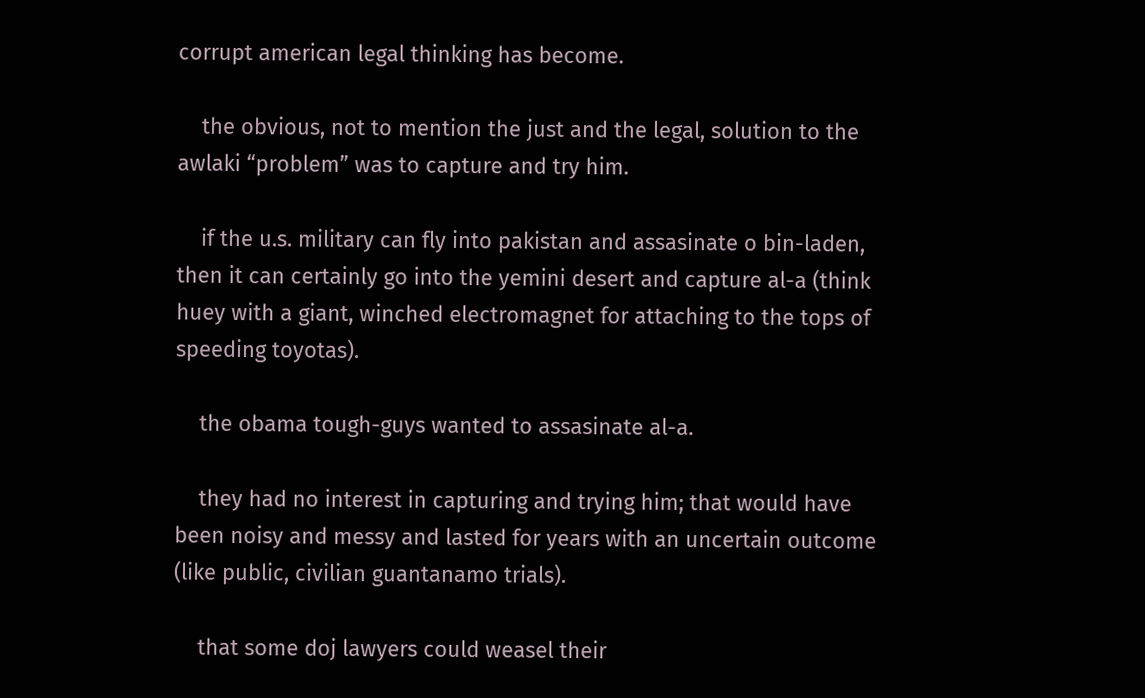corrupt american legal thinking has become.

    the obvious, not to mention the just and the legal, solution to the awlaki “problem” was to capture and try him.

    if the u.s. military can fly into pakistan and assasinate o bin-laden, then it can certainly go into the yemini desert and capture al-a (think huey with a giant, winched electromagnet for attaching to the tops of speeding toyotas).

    the obama tough-guys wanted to assasinate al-a.

    they had no interest in capturing and trying him; that would have been noisy and messy and lasted for years with an uncertain outcome (like public, civilian guantanamo trials).

    that some doj lawyers could weasel their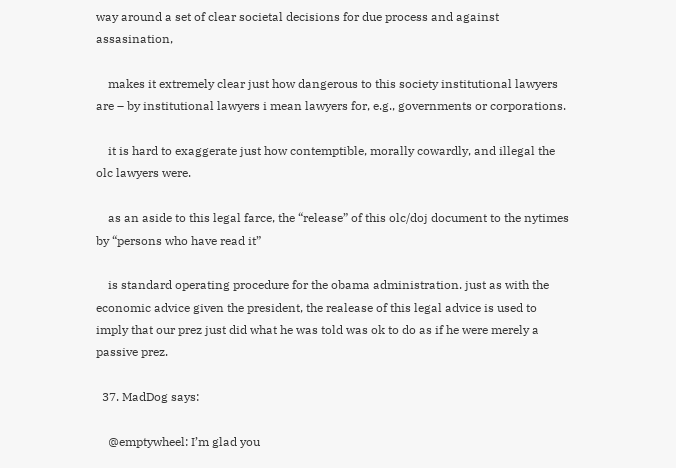way around a set of clear societal decisions for due process and against assasination,

    makes it extremely clear just how dangerous to this society institutional lawyers are – by institutional lawyers i mean lawyers for, e.g., governments or corporations.

    it is hard to exaggerate just how contemptible, morally cowardly, and illegal the olc lawyers were.

    as an aside to this legal farce, the “release” of this olc/doj document to the nytimes by “persons who have read it”

    is standard operating procedure for the obama administration. just as with the economic advice given the president, the realease of this legal advice is used to imply that our prez just did what he was told was ok to do as if he were merely a passive prez.

  37. MadDog says:

    @emptywheel: I’m glad you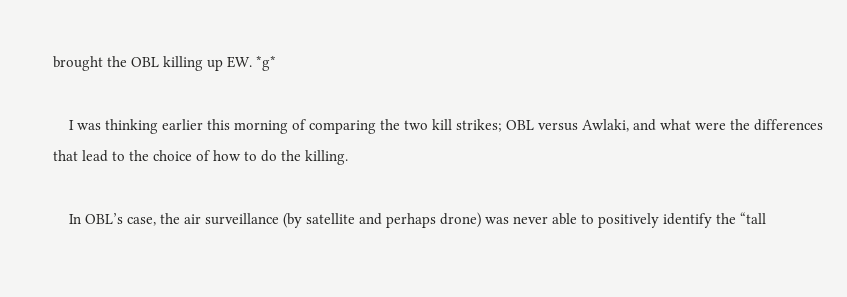brought the OBL killing up EW. *g*

    I was thinking earlier this morning of comparing the two kill strikes; OBL versus Awlaki, and what were the differences that lead to the choice of how to do the killing.

    In OBL’s case, the air surveillance (by satellite and perhaps drone) was never able to positively identify the “tall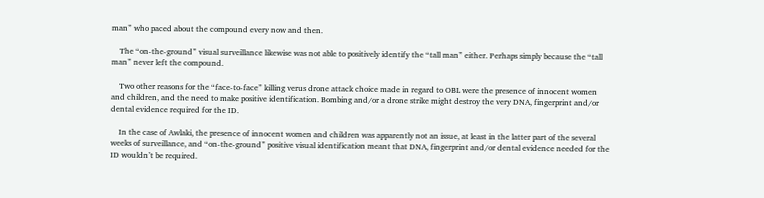man” who paced about the compound every now and then.

    The “on-the-ground” visual surveillance likewise was not able to positively identify the “tall man” either. Perhaps simply because the “tall man” never left the compound.

    Two other reasons for the “face-to-face” killing verus drone attack choice made in regard to OBL were the presence of innocent women and children, and the need to make positive identification. Bombing and/or a drone strike might destroy the very DNA, fingerprint and/or dental evidence required for the ID.

    In the case of Awlaki, the presence of innocent women and children was apparently not an issue, at least in the latter part of the several weeks of surveillance, and “on-the-ground” positive visual identification meant that DNA, fingerprint and/or dental evidence needed for the ID wouldn’t be required.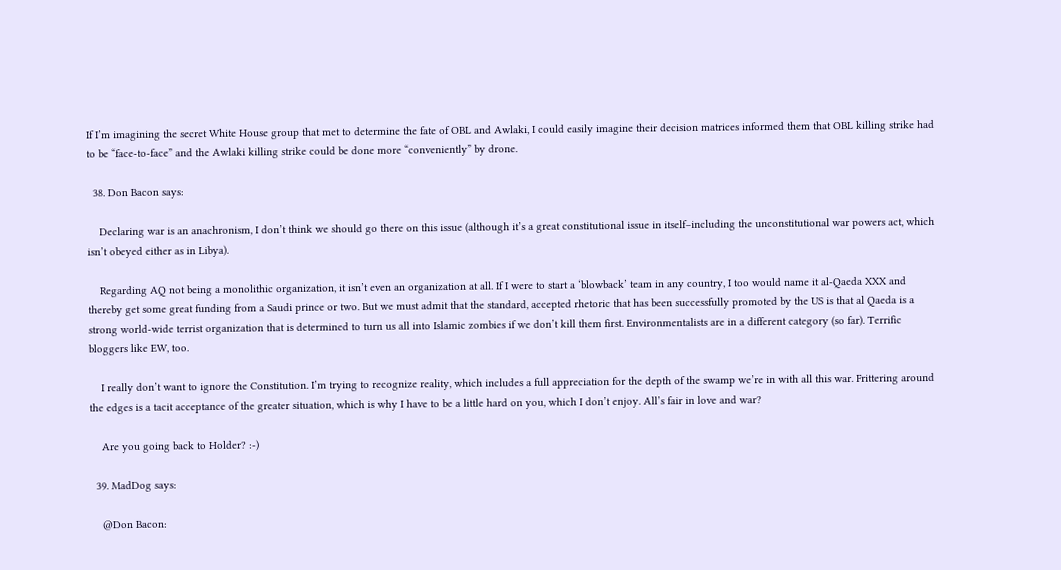If I’m imagining the secret White House group that met to determine the fate of OBL and Awlaki, I could easily imagine their decision matrices informed them that OBL killing strike had to be “face-to-face” and the Awlaki killing strike could be done more “conveniently” by drone.

  38. Don Bacon says:

    Declaring war is an anachronism, I don’t think we should go there on this issue (although it’s a great constitutional issue in itself–including the unconstitutional war powers act, which isn’t obeyed either as in Libya).

    Regarding AQ not being a monolithic organization, it isn’t even an organization at all. If I were to start a ‘blowback’ team in any country, I too would name it al-Qaeda XXX and thereby get some great funding from a Saudi prince or two. But we must admit that the standard, accepted rhetoric that has been successfully promoted by the US is that al Qaeda is a strong world-wide terrist organization that is determined to turn us all into Islamic zombies if we don’t kill them first. Environmentalists are in a different category (so far). Terrific bloggers like EW, too.

    I really don’t want to ignore the Constitution. I’m trying to recognize reality, which includes a full appreciation for the depth of the swamp we’re in with all this war. Frittering around the edges is a tacit acceptance of the greater situation, which is why I have to be a little hard on you, which I don’t enjoy. All’s fair in love and war?

    Are you going back to Holder? :-)

  39. MadDog says:

    @Don Bacon: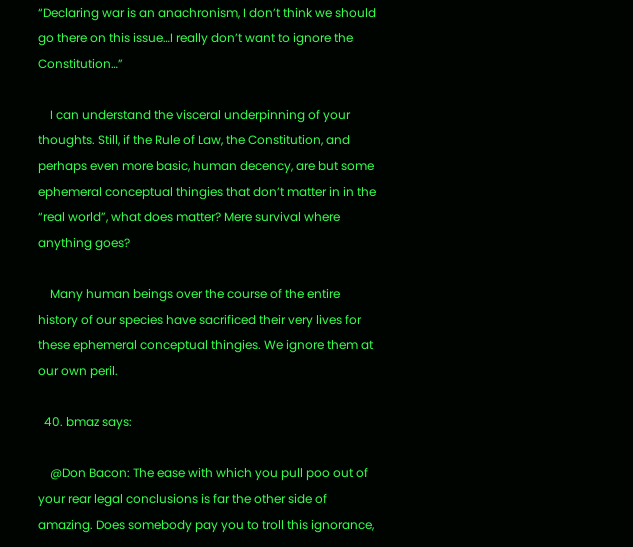“Declaring war is an anachronism, I don’t think we should go there on this issue…I really don’t want to ignore the Constitution…”

    I can understand the visceral underpinning of your thoughts. Still, if the Rule of Law, the Constitution, and perhaps even more basic, human decency, are but some ephemeral conceptual thingies that don’t matter in in the “real world”, what does matter? Mere survival where anything goes?

    Many human beings over the course of the entire history of our species have sacrificed their very lives for these ephemeral conceptual thingies. We ignore them at our own peril.

  40. bmaz says:

    @Don Bacon: The ease with which you pull poo out of your rear legal conclusions is far the other side of amazing. Does somebody pay you to troll this ignorance,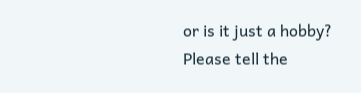or is it just a hobby? Please tell the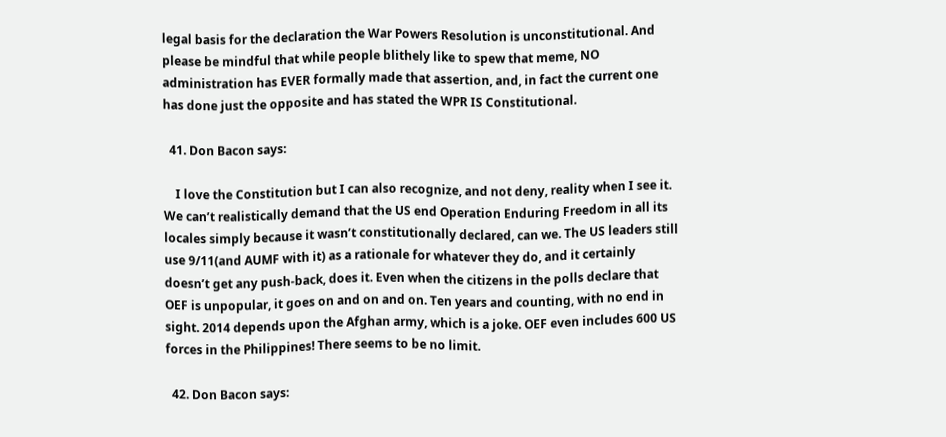legal basis for the declaration the War Powers Resolution is unconstitutional. And please be mindful that while people blithely like to spew that meme, NO administration has EVER formally made that assertion, and, in fact the current one has done just the opposite and has stated the WPR IS Constitutional.

  41. Don Bacon says:

    I love the Constitution but I can also recognize, and not deny, reality when I see it. We can’t realistically demand that the US end Operation Enduring Freedom in all its locales simply because it wasn’t constitutionally declared, can we. The US leaders still use 9/11(and AUMF with it) as a rationale for whatever they do, and it certainly doesn’t get any push-back, does it. Even when the citizens in the polls declare that OEF is unpopular, it goes on and on and on. Ten years and counting, with no end in sight. 2014 depends upon the Afghan army, which is a joke. OEF even includes 600 US forces in the Philippines! There seems to be no limit.

  42. Don Bacon says: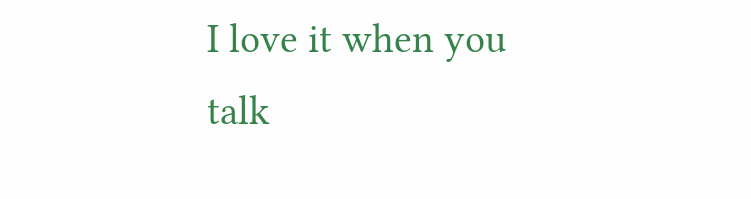I love it when you talk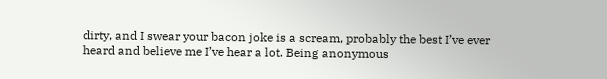dirty, and I swear your bacon joke is a scream, probably the best I’ve ever heard and believe me I’ve hear a lot. Being anonymous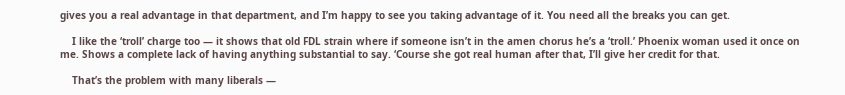gives you a real advantage in that department, and I’m happy to see you taking advantage of it. You need all the breaks you can get.

    I like the ‘troll’ charge too — it shows that old FDL strain where if someone isn’t in the amen chorus he’s a ‘troll.’ Phoenix woman used it once on me. Shows a complete lack of having anything substantial to say. ‘Course she got real human after that, I’ll give her credit for that.

    That’s the problem with many liberals —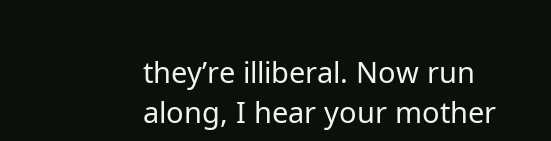they’re illiberal. Now run along, I hear your mother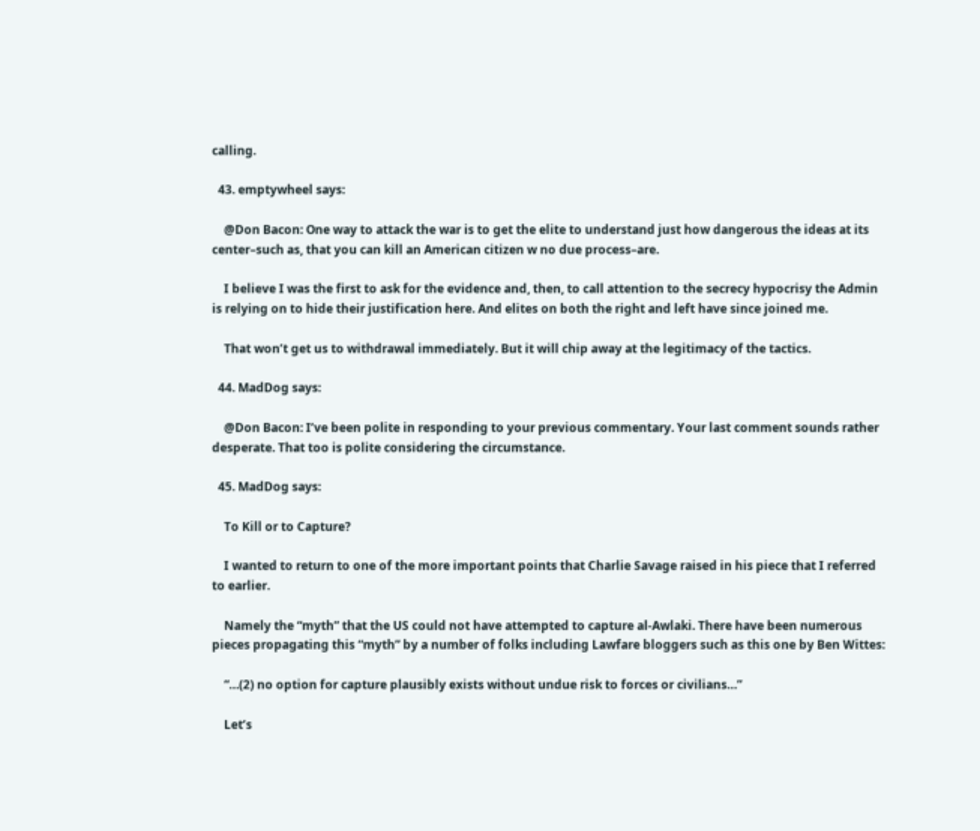calling.

  43. emptywheel says:

    @Don Bacon: One way to attack the war is to get the elite to understand just how dangerous the ideas at its center–such as, that you can kill an American citizen w no due process–are.

    I believe I was the first to ask for the evidence and, then, to call attention to the secrecy hypocrisy the Admin is relying on to hide their justification here. And elites on both the right and left have since joined me.

    That won’t get us to withdrawal immediately. But it will chip away at the legitimacy of the tactics.

  44. MadDog says:

    @Don Bacon: I’ve been polite in responding to your previous commentary. Your last comment sounds rather desperate. That too is polite considering the circumstance.

  45. MadDog says:

    To Kill or to Capture?

    I wanted to return to one of the more important points that Charlie Savage raised in his piece that I referred to earlier.

    Namely the “myth” that the US could not have attempted to capture al-Awlaki. There have been numerous pieces propagating this “myth” by a number of folks including Lawfare bloggers such as this one by Ben Wittes:

    “…(2) no option for capture plausibly exists without undue risk to forces or civilians…”

    Let’s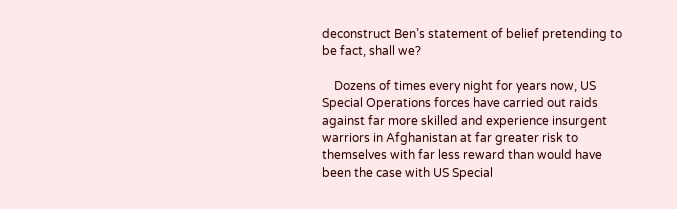deconstruct Ben’s statement of belief pretending to be fact, shall we?

    Dozens of times every night for years now, US Special Operations forces have carried out raids against far more skilled and experience insurgent warriors in Afghanistan at far greater risk to themselves with far less reward than would have been the case with US Special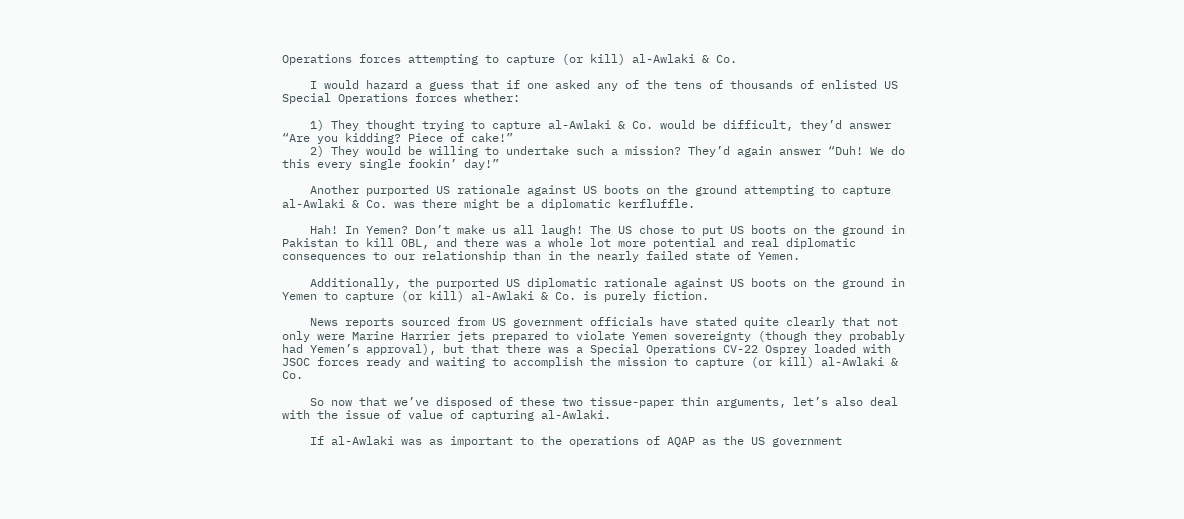Operations forces attempting to capture (or kill) al-Awlaki & Co.

    I would hazard a guess that if one asked any of the tens of thousands of enlisted US Special Operations forces whether:

    1) They thought trying to capture al-Awlaki & Co. would be difficult, they’d answer “Are you kidding? Piece of cake!”
    2) They would be willing to undertake such a mission? They’d again answer “Duh! We do this every single fookin’ day!”

    Another purported US rationale against US boots on the ground attempting to capture al-Awlaki & Co. was there might be a diplomatic kerfluffle.

    Hah! In Yemen? Don’t make us all laugh! The US chose to put US boots on the ground in Pakistan to kill OBL, and there was a whole lot more potential and real diplomatic consequences to our relationship than in the nearly failed state of Yemen.

    Additionally, the purported US diplomatic rationale against US boots on the ground in Yemen to capture (or kill) al-Awlaki & Co. is purely fiction.

    News reports sourced from US government officials have stated quite clearly that not only were Marine Harrier jets prepared to violate Yemen sovereignty (though they probably had Yemen’s approval), but that there was a Special Operations CV-22 Osprey loaded with JSOC forces ready and waiting to accomplish the mission to capture (or kill) al-Awlaki & Co.

    So now that we’ve disposed of these two tissue-paper thin arguments, let’s also deal with the issue of value of capturing al-Awlaki.

    If al-Awlaki was as important to the operations of AQAP as the US government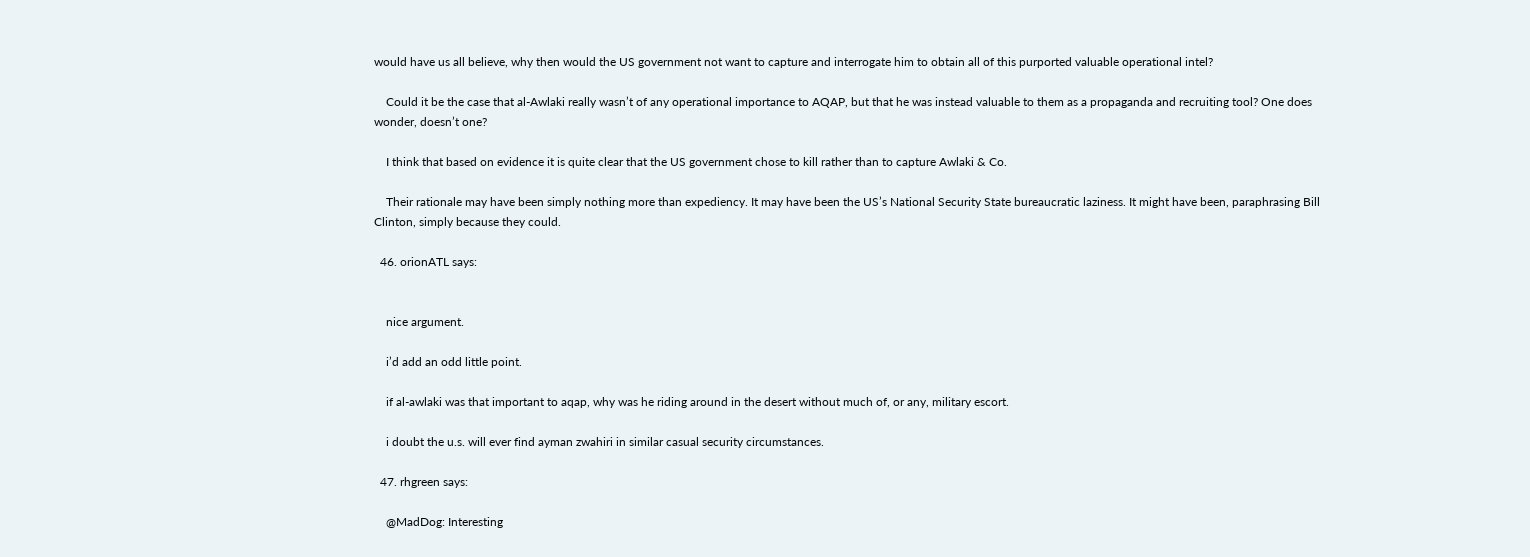would have us all believe, why then would the US government not want to capture and interrogate him to obtain all of this purported valuable operational intel?

    Could it be the case that al-Awlaki really wasn’t of any operational importance to AQAP, but that he was instead valuable to them as a propaganda and recruiting tool? One does wonder, doesn’t one?

    I think that based on evidence it is quite clear that the US government chose to kill rather than to capture Awlaki & Co.

    Their rationale may have been simply nothing more than expediency. It may have been the US’s National Security State bureaucratic laziness. It might have been, paraphrasing Bill Clinton, simply because they could.

  46. orionATL says:


    nice argument.

    i’d add an odd little point.

    if al-awlaki was that important to aqap, why was he riding around in the desert without much of, or any, military escort.

    i doubt the u.s. will ever find ayman zwahiri in similar casual security circumstances.

  47. rhgreen says:

    @MadDog: Interesting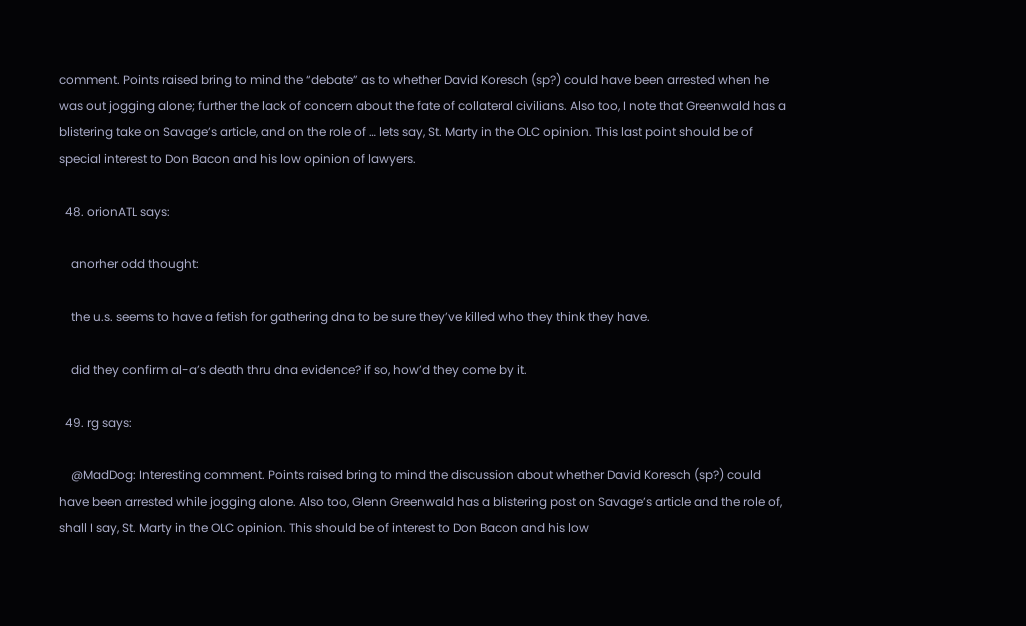comment. Points raised bring to mind the “debate” as to whether David Koresch (sp?) could have been arrested when he was out jogging alone; further the lack of concern about the fate of collateral civilians. Also too, I note that Greenwald has a blistering take on Savage’s article, and on the role of … lets say, St. Marty in the OLC opinion. This last point should be of special interest to Don Bacon and his low opinion of lawyers.

  48. orionATL says:

    anorher odd thought:

    the u.s. seems to have a fetish for gathering dna to be sure they’ve killed who they think they have.

    did they confirm al-a’s death thru dna evidence? if so, how’d they come by it.

  49. rg says:

    @MadDog: Interesting comment. Points raised bring to mind the discussion about whether David Koresch (sp?) could have been arrested while jogging alone. Also too, Glenn Greenwald has a blistering post on Savage’s article and the role of, shall I say, St. Marty in the OLC opinion. This should be of interest to Don Bacon and his low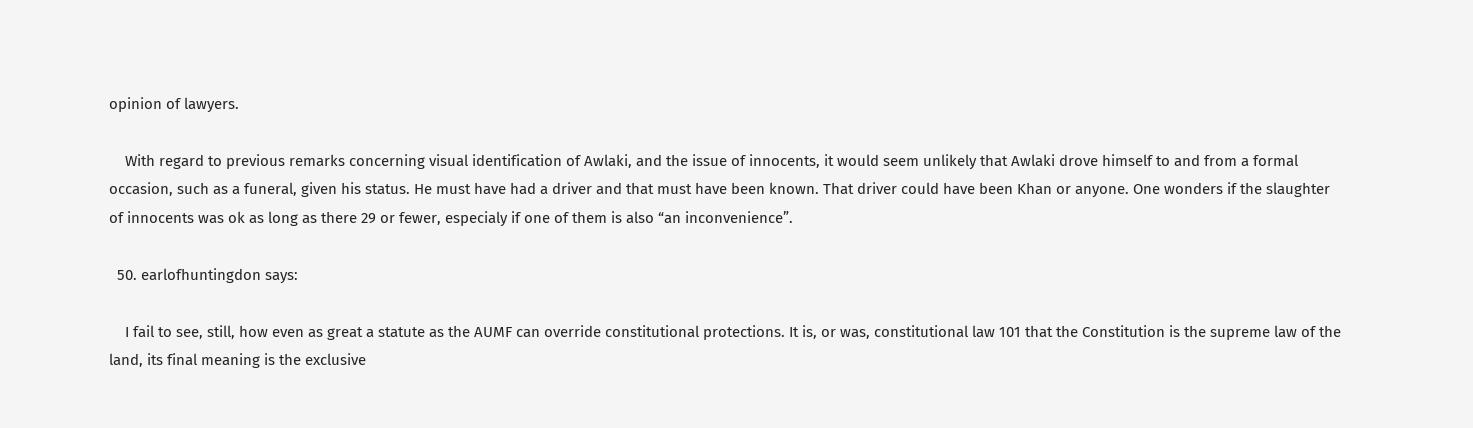opinion of lawyers.

    With regard to previous remarks concerning visual identification of Awlaki, and the issue of innocents, it would seem unlikely that Awlaki drove himself to and from a formal occasion, such as a funeral, given his status. He must have had a driver and that must have been known. That driver could have been Khan or anyone. One wonders if the slaughter of innocents was ok as long as there 29 or fewer, especialy if one of them is also “an inconvenience”.

  50. earlofhuntingdon says:

    I fail to see, still, how even as great a statute as the AUMF can override constitutional protections. It is, or was, constitutional law 101 that the Constitution is the supreme law of the land, its final meaning is the exclusive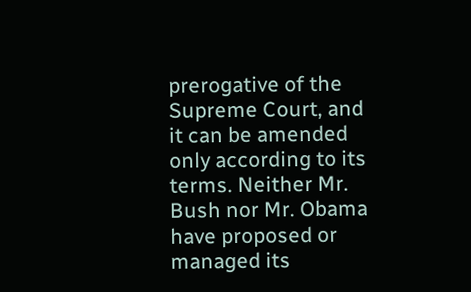prerogative of the Supreme Court, and it can be amended only according to its terms. Neither Mr. Bush nor Mr. Obama have proposed or managed its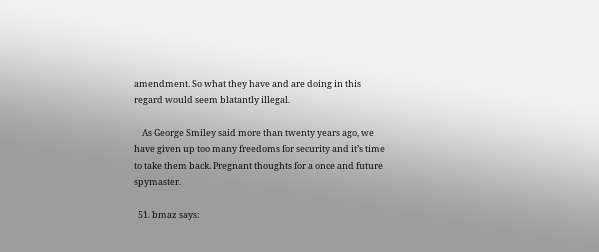amendment. So what they have and are doing in this regard would seem blatantly illegal.

    As George Smiley said more than twenty years ago, we have given up too many freedoms for security and it’s time to take them back. Pregnant thoughts for a once and future spymaster.

  51. bmaz says: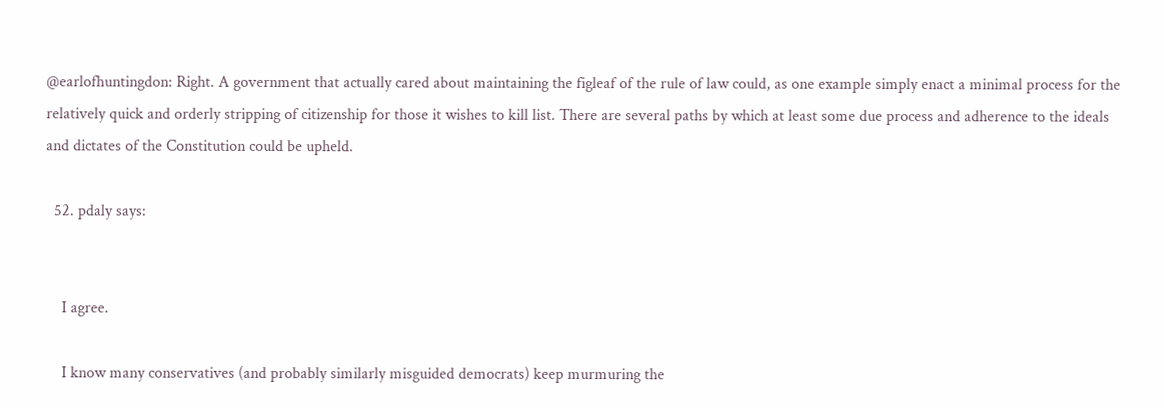@earlofhuntingdon: Right. A government that actually cared about maintaining the figleaf of the rule of law could, as one example simply enact a minimal process for the relatively quick and orderly stripping of citizenship for those it wishes to kill list. There are several paths by which at least some due process and adherence to the ideals and dictates of the Constitution could be upheld.

  52. pdaly says:


    I agree.

    I know many conservatives (and probably similarly misguided democrats) keep murmuring the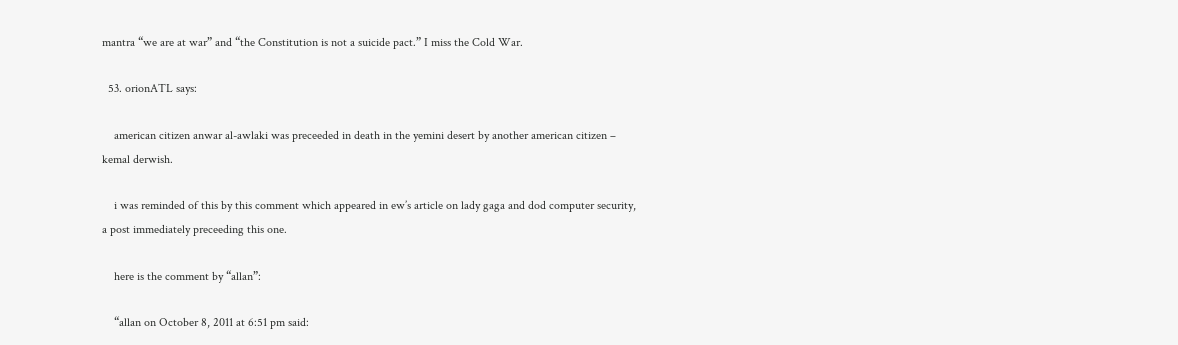mantra “we are at war” and “the Constitution is not a suicide pact.” I miss the Cold War.

  53. orionATL says:

    american citizen anwar al-awlaki was preceeded in death in the yemini desert by another american citizen – kemal derwish.

    i was reminded of this by this comment which appeared in ew’s article on lady gaga and dod computer security, a post immediately preceeding this one.

    here is the comment by “allan”:

    “allan on October 8, 2011 at 6:51 pm said: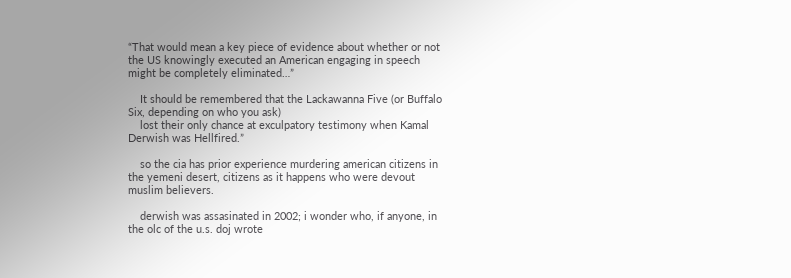“That would mean a key piece of evidence about whether or not the US knowingly executed an American engaging in speech might be completely eliminated…”

    It should be remembered that the Lackawanna Five (or Buffalo Six, depending on who you ask)
    lost their only chance at exculpatory testimony when Kamal Derwish was Hellfired.”

    so the cia has prior experience murdering american citizens in the yemeni desert, citizens as it happens who were devout muslim believers.

    derwish was assasinated in 2002; i wonder who, if anyone, in the olc of the u.s. doj wrote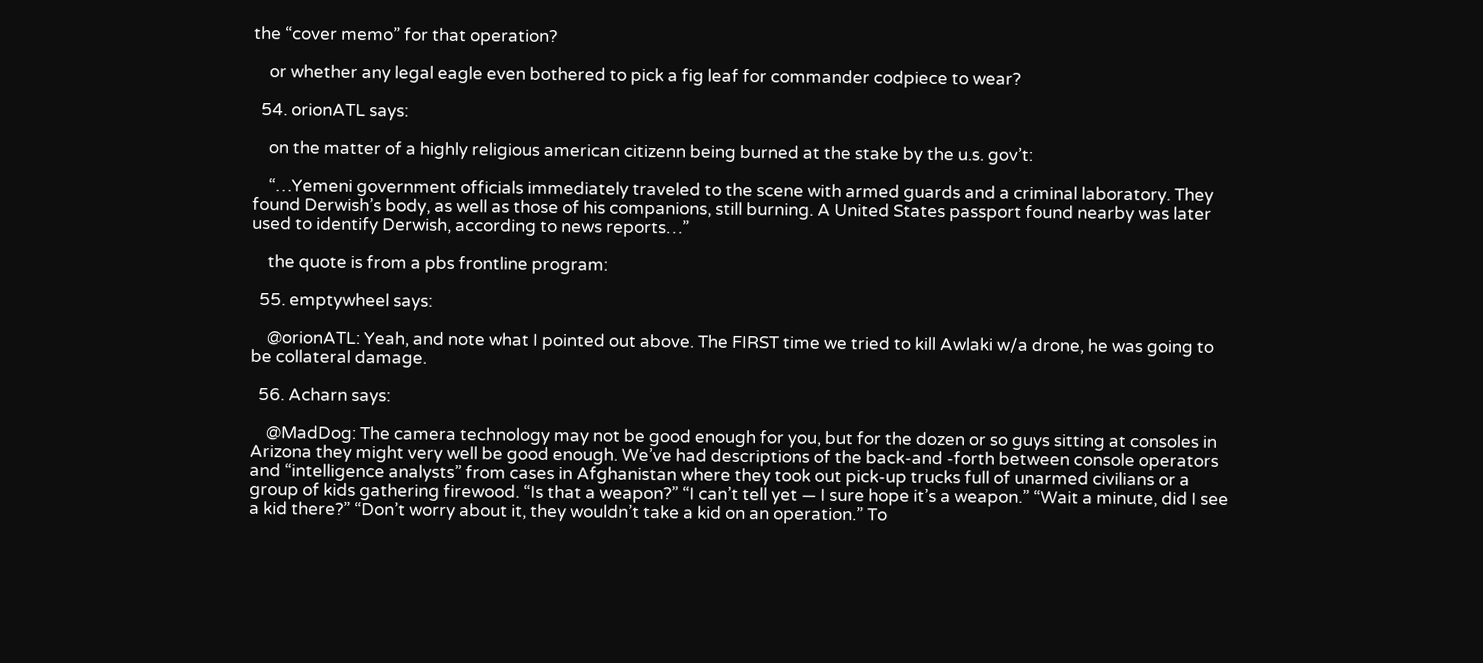the “cover memo” for that operation?

    or whether any legal eagle even bothered to pick a fig leaf for commander codpiece to wear?

  54. orionATL says:

    on the matter of a highly religious american citizenn being burned at the stake by the u.s. gov’t:

    “…Yemeni government officials immediately traveled to the scene with armed guards and a criminal laboratory. They found Derwish’s body, as well as those of his companions, still burning. A United States passport found nearby was later used to identify Derwish, according to news reports…”

    the quote is from a pbs frontline program:

  55. emptywheel says:

    @orionATL: Yeah, and note what I pointed out above. The FIRST time we tried to kill Awlaki w/a drone, he was going to be collateral damage.

  56. Acharn says:

    @MadDog: The camera technology may not be good enough for you, but for the dozen or so guys sitting at consoles in Arizona they might very well be good enough. We’ve had descriptions of the back-and -forth between console operators and “intelligence analysts” from cases in Afghanistan where they took out pick-up trucks full of unarmed civilians or a group of kids gathering firewood. “Is that a weapon?” “I can’t tell yet — I sure hope it’s a weapon.” “Wait a minute, did I see a kid there?” “Don’t worry about it, they wouldn’t take a kid on an operation.” To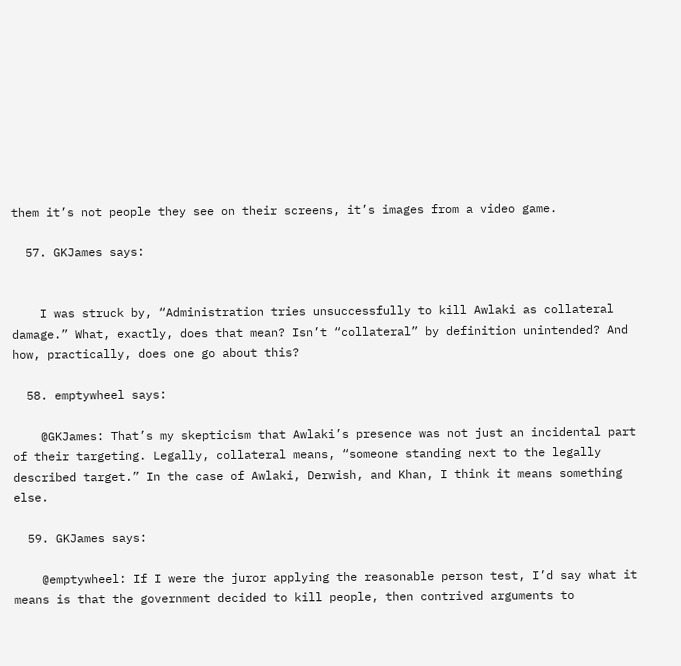them it’s not people they see on their screens, it’s images from a video game.

  57. GKJames says:


    I was struck by, “Administration tries unsuccessfully to kill Awlaki as collateral damage.” What, exactly, does that mean? Isn’t “collateral” by definition unintended? And how, practically, does one go about this?

  58. emptywheel says:

    @GKJames: That’s my skepticism that Awlaki’s presence was not just an incidental part of their targeting. Legally, collateral means, “someone standing next to the legally described target.” In the case of Awlaki, Derwish, and Khan, I think it means something else.

  59. GKJames says:

    @emptywheel: If I were the juror applying the reasonable person test, I’d say what it means is that the government decided to kill people, then contrived arguments to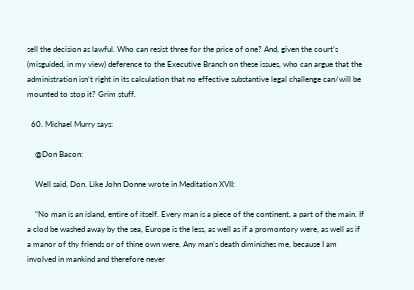sell the decision as lawful. Who can resist three for the price of one? And, given the court’s (misguided, in my view) deference to the Executive Branch on these issues, who can argue that the administration isn’t right in its calculation that no effective substantive legal challenge can/will be mounted to stop it? Grim stuff.

  60. Michael Murry says:

    @Don Bacon:

    Well said, Don. Like John Donne wrote in Meditation XVII:

    “No man is an island, entire of itself. Every man is a piece of the continent, a part of the main. If a clod be washed away by the sea, Europe is the less, as well as if a promontory were, as well as if a manor of thy friends or of thine own were. Any man’s death diminishes me, because I am involved in mankind and therefore never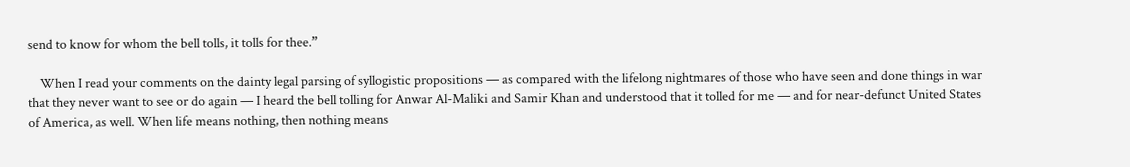send to know for whom the bell tolls, it tolls for thee.”

    When I read your comments on the dainty legal parsing of syllogistic propositions — as compared with the lifelong nightmares of those who have seen and done things in war that they never want to see or do again — I heard the bell tolling for Anwar Al-Maliki and Samir Khan and understood that it tolled for me — and for near-defunct United States of America, as well. When life means nothing, then nothing means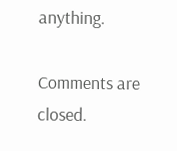anything.

Comments are closed.